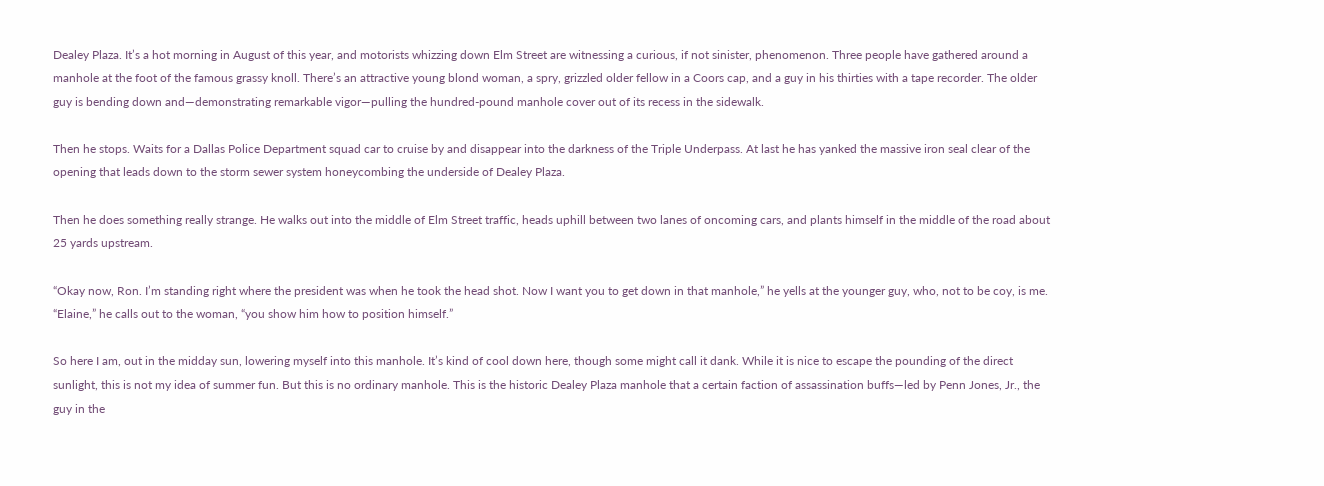Dealey Plaza. It’s a hot morning in August of this year, and motorists whizzing down Elm Street are witnessing a curious, if not sinister, phenomenon. Three people have gathered around a manhole at the foot of the famous grassy knoll. There’s an attractive young blond woman, a spry, grizzled older fellow in a Coors cap, and a guy in his thirties with a tape recorder. The older guy is bending down and—demonstrating remarkable vigor—pulling the hundred-pound manhole cover out of its recess in the sidewalk.

Then he stops. Waits for a Dallas Police Department squad car to cruise by and disappear into the darkness of the Triple Underpass. At last he has yanked the massive iron seal clear of the opening that leads down to the storm sewer system honeycombing the underside of Dealey Plaza.

Then he does something really strange. He walks out into the middle of Elm Street traffic, heads uphill between two lanes of oncoming cars, and plants himself in the middle of the road about 25 yards upstream.

“Okay now, Ron. I’m standing right where the president was when he took the head shot. Now I want you to get down in that manhole,” he yells at the younger guy, who, not to be coy, is me. “Elaine,” he calls out to the woman, “you show him how to position himself.”

So here I am, out in the midday sun, lowering myself into this manhole. It’s kind of cool down here, though some might call it dank. While it is nice to escape the pounding of the direct sunlight, this is not my idea of summer fun. But this is no ordinary manhole. This is the historic Dealey Plaza manhole that a certain faction of assassination buffs—led by Penn Jones, Jr., the guy in the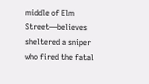middle of Elm Street—believes sheltered a sniper who fired the fatal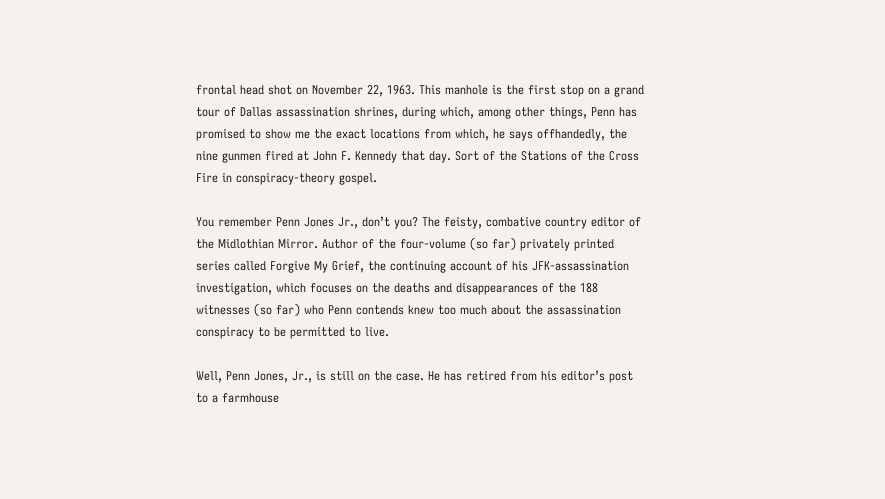frontal head shot on November 22, 1963. This manhole is the first stop on a grand tour of Dallas assassination shrines, during which, among other things, Penn has promised to show me the exact locations from which, he says offhandedly, the nine gunmen fired at John F. Kennedy that day. Sort of the Stations of the Cross Fire in conspiracy-theory gospel.

You remember Penn Jones Jr., don’t you? The feisty, combative country editor of the Midlothian Mirror. Author of the four-volume (so far) privately printed series called Forgive My Grief, the continuing account of his JFK-assassination investigation, which focuses on the deaths and disappearances of the 188 witnesses (so far) who Penn contends knew too much about the assassination conspiracy to be permitted to live.

Well, Penn Jones, Jr., is still on the case. He has retired from his editor’s post to a farmhouse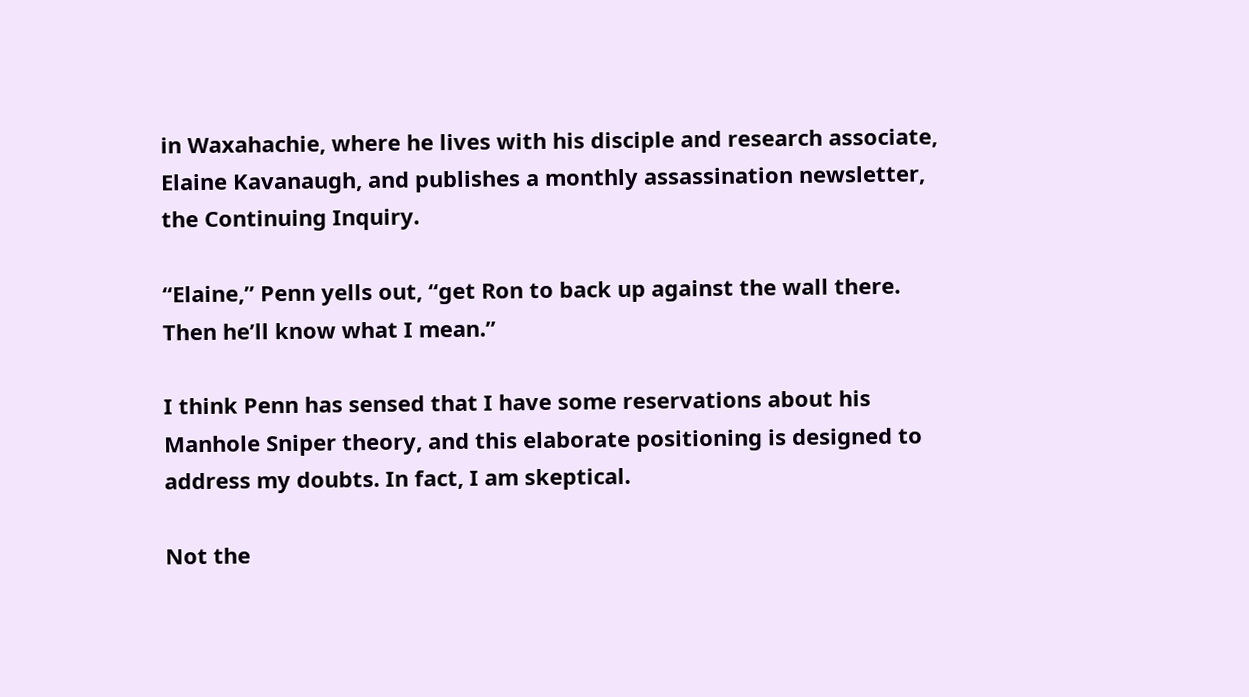in Waxahachie, where he lives with his disciple and research associate, Elaine Kavanaugh, and publishes a monthly assassination newsletter, the Continuing Inquiry.

“Elaine,” Penn yells out, “get Ron to back up against the wall there. Then he’ll know what I mean.”

I think Penn has sensed that I have some reservations about his Manhole Sniper theory, and this elaborate positioning is designed to address my doubts. In fact, I am skeptical.

Not the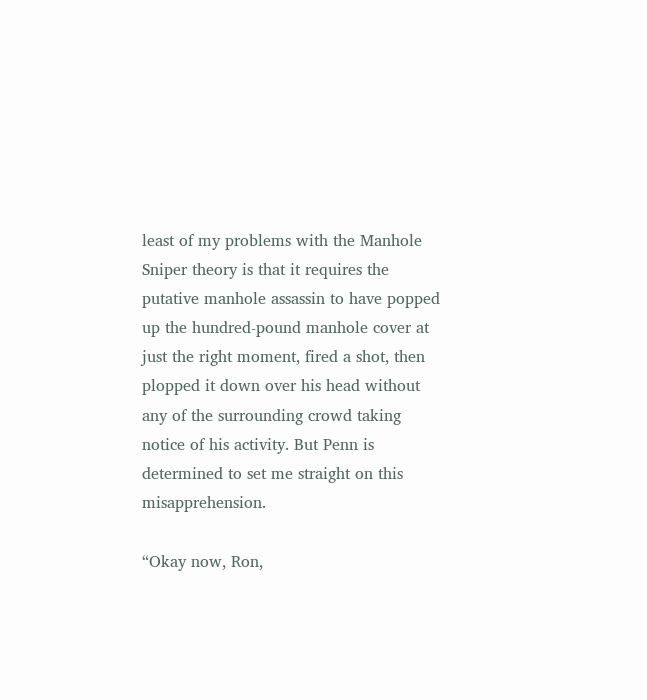least of my problems with the Manhole Sniper theory is that it requires the putative manhole assassin to have popped up the hundred-pound manhole cover at just the right moment, fired a shot, then plopped it down over his head without any of the surrounding crowd taking notice of his activity. But Penn is determined to set me straight on this misapprehension.

“Okay now, Ron,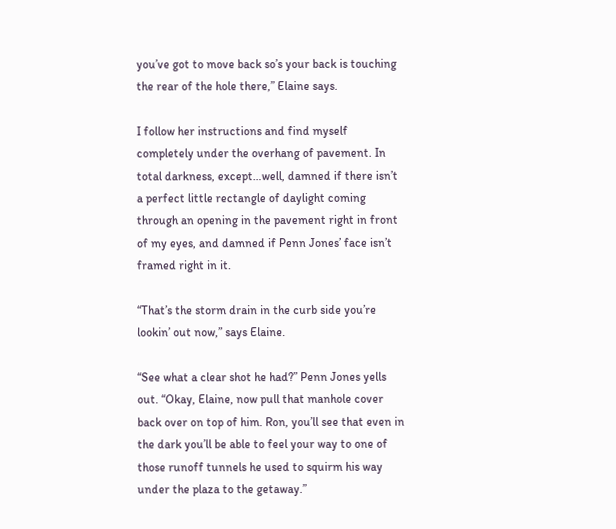you’ve got to move back so’s your back is touching the rear of the hole there,” Elaine says.

I follow her instructions and find myself completely under the overhang of pavement. In total darkness, except…well, damned if there isn’t a perfect little rectangle of daylight coming through an opening in the pavement right in front of my eyes, and damned if Penn Jones’ face isn’t framed right in it.

“That’s the storm drain in the curb side you’re lookin’ out now,” says Elaine.

“See what a clear shot he had?” Penn Jones yells out. “Okay, Elaine, now pull that manhole cover back over on top of him. Ron, you’ll see that even in the dark you’ll be able to feel your way to one of those runoff tunnels he used to squirm his way under the plaza to the getaway.”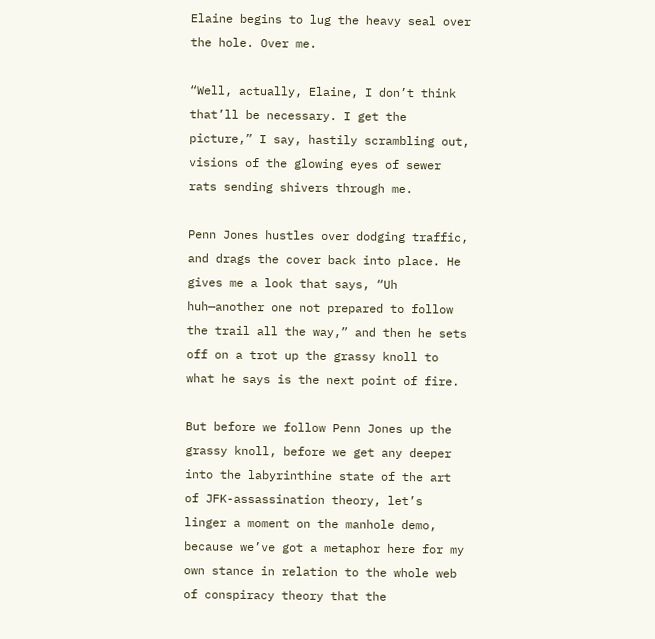Elaine begins to lug the heavy seal over the hole. Over me.

“Well, actually, Elaine, I don’t think that’ll be necessary. I get the picture,” I say, hastily scrambling out, visions of the glowing eyes of sewer rats sending shivers through me.

Penn Jones hustles over dodging traffic, and drags the cover back into place. He gives me a look that says, “Uh huh—another one not prepared to follow the trail all the way,” and then he sets off on a trot up the grassy knoll to what he says is the next point of fire.

But before we follow Penn Jones up the grassy knoll, before we get any deeper into the labyrinthine state of the art of JFK-assassination theory, let’s linger a moment on the manhole demo, because we’ve got a metaphor here for my own stance in relation to the whole web of conspiracy theory that the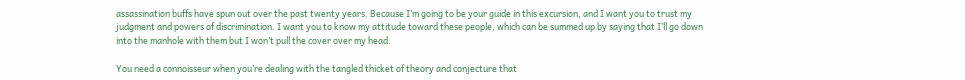assassination buffs have spun out over the past twenty years. Because I’m going to be your guide in this excursion, and I want you to trust my judgment and powers of discrimination. I want you to know my attitude toward these people, which can be summed up by saying that I’ll go down into the manhole with them but I won’t pull the cover over my head.

You need a connoisseur when you’re dealing with the tangled thicket of theory and conjecture that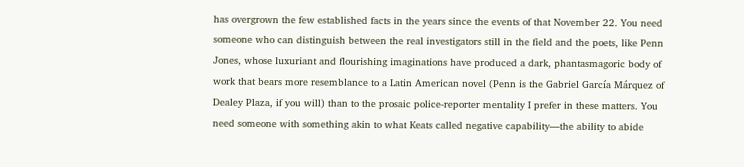has overgrown the few established facts in the years since the events of that November 22. You need someone who can distinguish between the real investigators still in the field and the poets, like Penn Jones, whose luxuriant and flourishing imaginations have produced a dark, phantasmagoric body of work that bears more resemblance to a Latin American novel (Penn is the Gabriel García Márquez of Dealey Plaza, if you will) than to the prosaic police-reporter mentality I prefer in these matters. You need someone with something akin to what Keats called negative capability—the ability to abide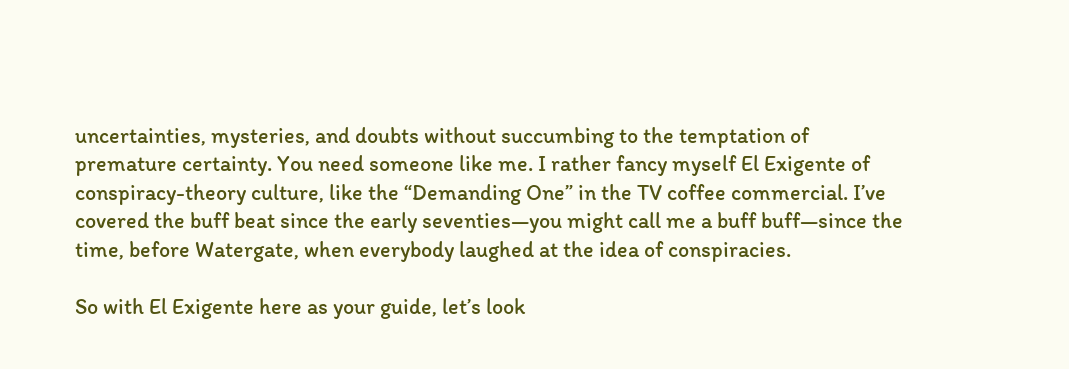uncertainties, mysteries, and doubts without succumbing to the temptation of premature certainty. You need someone like me. I rather fancy myself El Exigente of conspiracy-theory culture, like the “Demanding One” in the TV coffee commercial. I’ve covered the buff beat since the early seventies—you might call me a buff buff—since the time, before Watergate, when everybody laughed at the idea of conspiracies.

So with El Exigente here as your guide, let’s look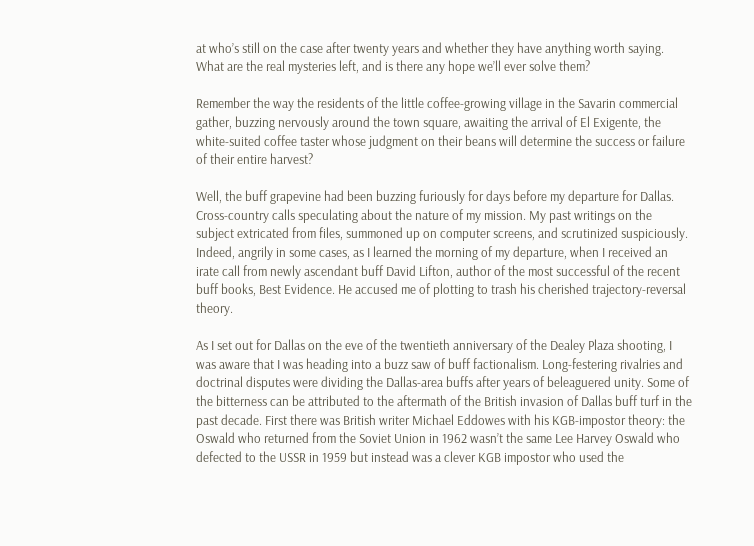at who’s still on the case after twenty years and whether they have anything worth saying. What are the real mysteries left, and is there any hope we’ll ever solve them?

Remember the way the residents of the little coffee-growing village in the Savarin commercial gather, buzzing nervously around the town square, awaiting the arrival of El Exigente, the white-suited coffee taster whose judgment on their beans will determine the success or failure of their entire harvest?

Well, the buff grapevine had been buzzing furiously for days before my departure for Dallas. Cross-country calls speculating about the nature of my mission. My past writings on the subject extricated from files, summoned up on computer screens, and scrutinized suspiciously. Indeed, angrily in some cases, as I learned the morning of my departure, when I received an irate call from newly ascendant buff David Lifton, author of the most successful of the recent buff books, Best Evidence. He accused me of plotting to trash his cherished trajectory-reversal theory.

As I set out for Dallas on the eve of the twentieth anniversary of the Dealey Plaza shooting, I was aware that I was heading into a buzz saw of buff factionalism. Long-festering rivalries and doctrinal disputes were dividing the Dallas-area buffs after years of beleaguered unity. Some of the bitterness can be attributed to the aftermath of the British invasion of Dallas buff turf in the past decade. First there was British writer Michael Eddowes with his KGB-impostor theory: the Oswald who returned from the Soviet Union in 1962 wasn’t the same Lee Harvey Oswald who defected to the USSR in 1959 but instead was a clever KGB impostor who used the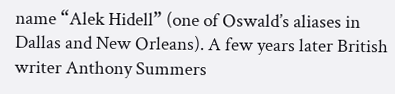name “Alek Hidell” (one of Oswald’s aliases in Dallas and New Orleans). A few years later British writer Anthony Summers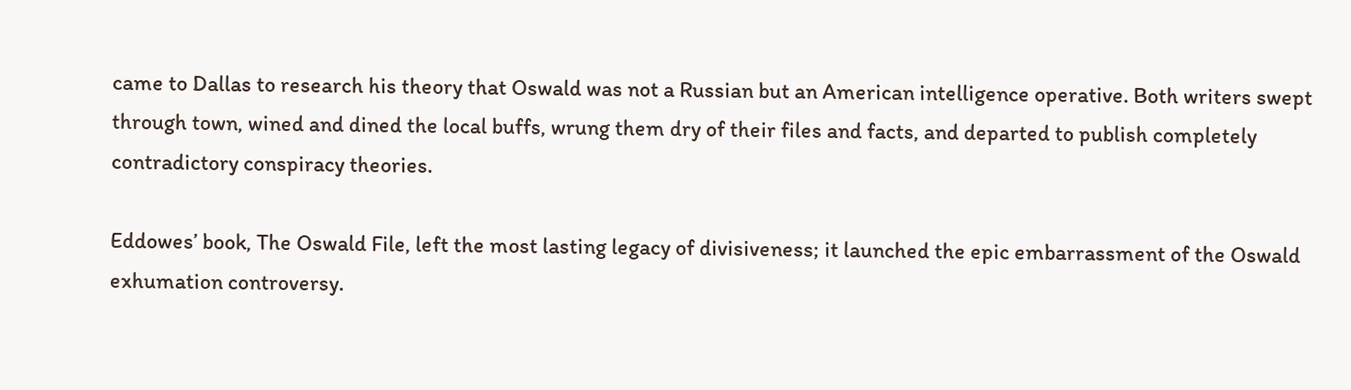came to Dallas to research his theory that Oswald was not a Russian but an American intelligence operative. Both writers swept through town, wined and dined the local buffs, wrung them dry of their files and facts, and departed to publish completely contradictory conspiracy theories.

Eddowes’ book, The Oswald File, left the most lasting legacy of divisiveness; it launched the epic embarrassment of the Oswald exhumation controversy.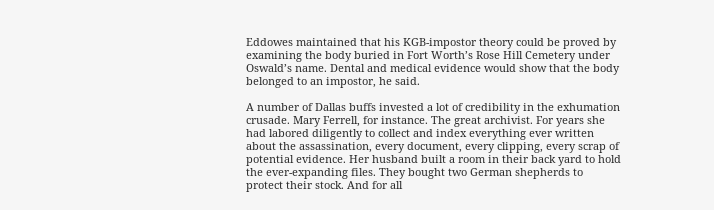Eddowes maintained that his KGB-impostor theory could be proved by examining the body buried in Fort Worth’s Rose Hill Cemetery under Oswald’s name. Dental and medical evidence would show that the body belonged to an impostor, he said.

A number of Dallas buffs invested a lot of credibility in the exhumation crusade. Mary Ferrell, for instance. The great archivist. For years she had labored diligently to collect and index everything ever written about the assassination, every document, every clipping, every scrap of potential evidence. Her husband built a room in their back yard to hold the ever-expanding files. They bought two German shepherds to protect their stock. And for all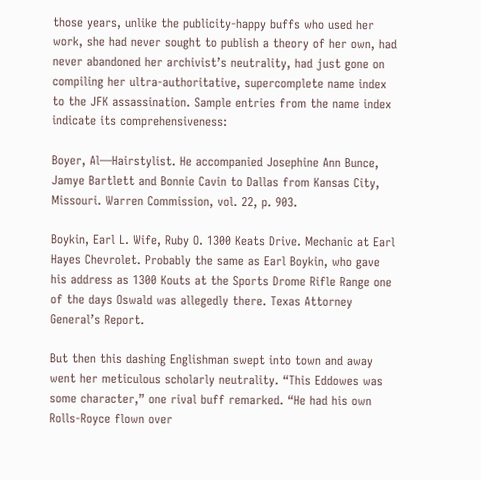those years, unlike the publicity-happy buffs who used her work, she had never sought to publish a theory of her own, had never abandoned her archivist’s neutrality, had just gone on compiling her ultra-authoritative, supercomplete name index to the JFK assassination. Sample entries from the name index indicate its comprehensiveness:

Boyer, Al—Hairstylist. He accompanied Josephine Ann Bunce, Jamye Bartlett and Bonnie Cavin to Dallas from Kansas City, Missouri. Warren Commission, vol. 22, p. 903.

Boykin, Earl L. Wife, Ruby O. 1300 Keats Drive. Mechanic at Earl Hayes Chevrolet. Probably the same as Earl Boykin, who gave his address as 1300 Kouts at the Sports Drome Rifle Range one of the days Oswald was allegedly there. Texas Attorney General’s Report.

But then this dashing Englishman swept into town and away went her meticulous scholarly neutrality. “This Eddowes was some character,” one rival buff remarked. “He had his own Rolls-Royce flown over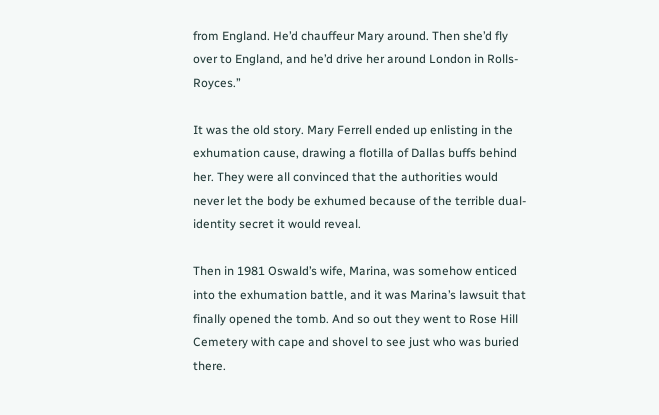from England. He’d chauffeur Mary around. Then she’d fly over to England, and he’d drive her around London in Rolls-Royces.”

It was the old story. Mary Ferrell ended up enlisting in the exhumation cause, drawing a flotilla of Dallas buffs behind her. They were all convinced that the authorities would never let the body be exhumed because of the terrible dual-identity secret it would reveal.

Then in 1981 Oswald’s wife, Marina, was somehow enticed into the exhumation battle, and it was Marina’s lawsuit that finally opened the tomb. And so out they went to Rose Hill Cemetery with cape and shovel to see just who was buried there.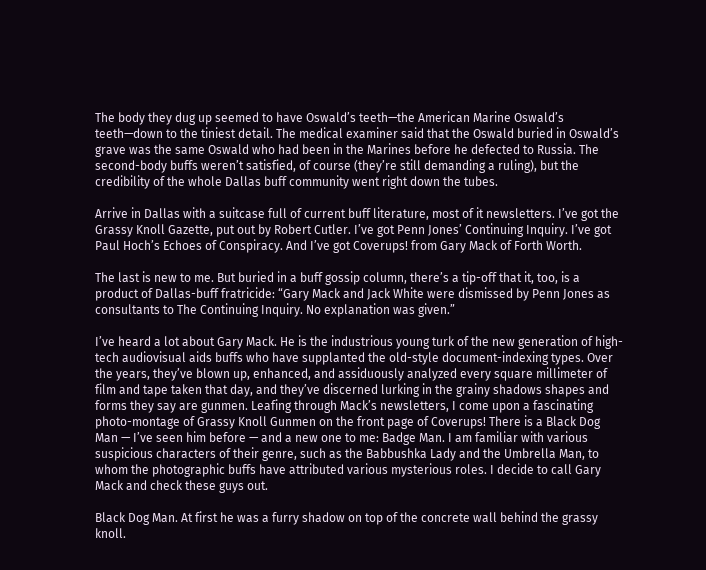The body they dug up seemed to have Oswald’s teeth—the American Marine Oswald’s teeth—down to the tiniest detail. The medical examiner said that the Oswald buried in Oswald’s grave was the same Oswald who had been in the Marines before he defected to Russia. The second-body buffs weren’t satisfied, of course (they’re still demanding a ruling), but the credibility of the whole Dallas buff community went right down the tubes.

Arrive in Dallas with a suitcase full of current buff literature, most of it newsletters. I’ve got the Grassy Knoll Gazette, put out by Robert Cutler. I’ve got Penn Jones’ Continuing Inquiry. I’ve got Paul Hoch’s Echoes of Conspiracy. And I’ve got Coverups! from Gary Mack of Forth Worth.

The last is new to me. But buried in a buff gossip column, there’s a tip-off that it, too, is a product of Dallas-buff fratricide: “Gary Mack and Jack White were dismissed by Penn Jones as consultants to The Continuing Inquiry. No explanation was given.”

I’ve heard a lot about Gary Mack. He is the industrious young turk of the new generation of high-tech audiovisual aids buffs who have supplanted the old-style document-indexing types. Over the years, they’ve blown up, enhanced, and assiduously analyzed every square millimeter of film and tape taken that day, and they’ve discerned lurking in the grainy shadows shapes and forms they say are gunmen. Leafing through Mack’s newsletters, I come upon a fascinating photo-montage of Grassy Knoll Gunmen on the front page of Coverups! There is a Black Dog Man — I’ve seen him before — and a new one to me: Badge Man. I am familiar with various suspicious characters of their genre, such as the Babbushka Lady and the Umbrella Man, to whom the photographic buffs have attributed various mysterious roles. I decide to call Gary Mack and check these guys out.

Black Dog Man. At first he was a furry shadow on top of the concrete wall behind the grassy knoll.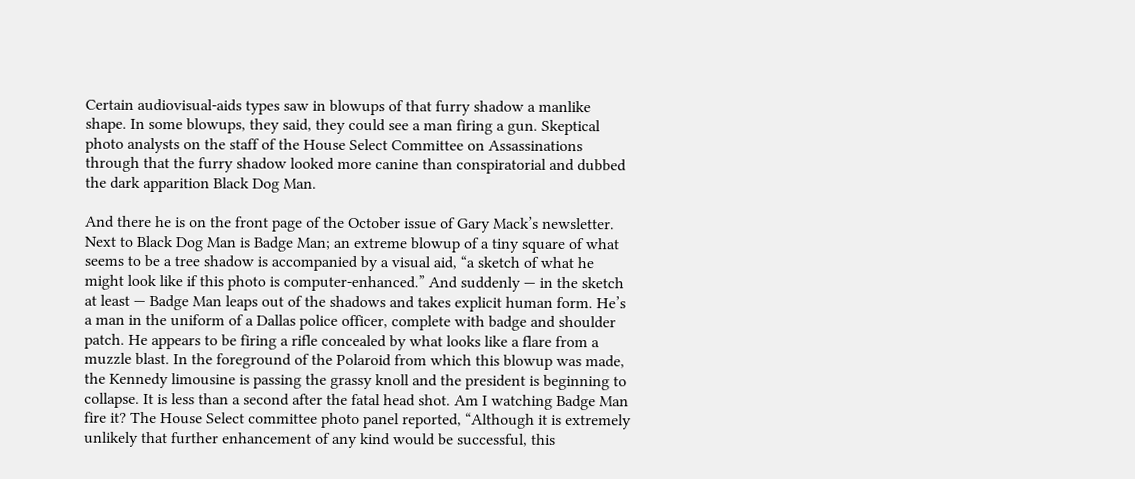Certain audiovisual-aids types saw in blowups of that furry shadow a manlike shape. In some blowups, they said, they could see a man firing a gun. Skeptical photo analysts on the staff of the House Select Committee on Assassinations through that the furry shadow looked more canine than conspiratorial and dubbed the dark apparition Black Dog Man.

And there he is on the front page of the October issue of Gary Mack’s newsletter. Next to Black Dog Man is Badge Man; an extreme blowup of a tiny square of what seems to be a tree shadow is accompanied by a visual aid, “a sketch of what he might look like if this photo is computer-enhanced.” And suddenly — in the sketch at least — Badge Man leaps out of the shadows and takes explicit human form. He’s a man in the uniform of a Dallas police officer, complete with badge and shoulder patch. He appears to be firing a rifle concealed by what looks like a flare from a muzzle blast. In the foreground of the Polaroid from which this blowup was made, the Kennedy limousine is passing the grassy knoll and the president is beginning to collapse. It is less than a second after the fatal head shot. Am I watching Badge Man fire it? The House Select committee photo panel reported, “Although it is extremely unlikely that further enhancement of any kind would be successful, this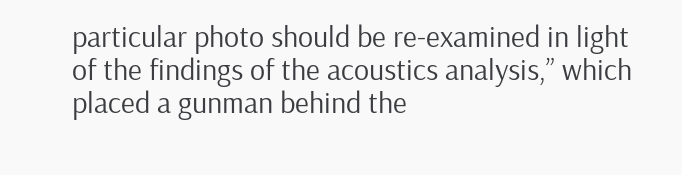particular photo should be re-examined in light of the findings of the acoustics analysis,” which placed a gunman behind the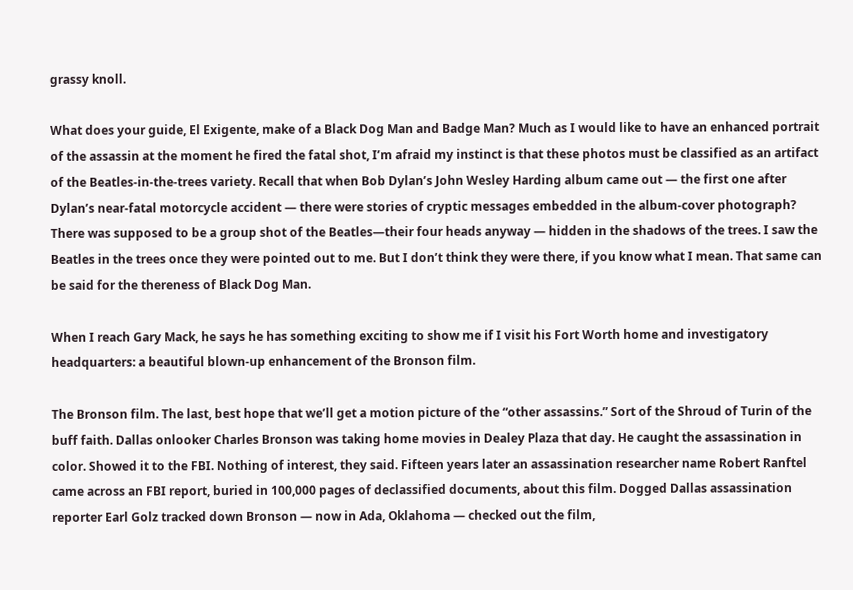grassy knoll.

What does your guide, El Exigente, make of a Black Dog Man and Badge Man? Much as I would like to have an enhanced portrait of the assassin at the moment he fired the fatal shot, I’m afraid my instinct is that these photos must be classified as an artifact of the Beatles-in-the-trees variety. Recall that when Bob Dylan’s John Wesley Harding album came out — the first one after Dylan’s near-fatal motorcycle accident — there were stories of cryptic messages embedded in the album-cover photograph? There was supposed to be a group shot of the Beatles—their four heads anyway — hidden in the shadows of the trees. I saw the Beatles in the trees once they were pointed out to me. But I don’t think they were there, if you know what I mean. That same can be said for the thereness of Black Dog Man.

When I reach Gary Mack, he says he has something exciting to show me if I visit his Fort Worth home and investigatory headquarters: a beautiful blown-up enhancement of the Bronson film.

The Bronson film. The last, best hope that we’ll get a motion picture of the “other assassins.” Sort of the Shroud of Turin of the buff faith. Dallas onlooker Charles Bronson was taking home movies in Dealey Plaza that day. He caught the assassination in color. Showed it to the FBI. Nothing of interest, they said. Fifteen years later an assassination researcher name Robert Ranftel came across an FBI report, buried in 100,000 pages of declassified documents, about this film. Dogged Dallas assassination reporter Earl Golz tracked down Bronson — now in Ada, Oklahoma — checked out the film,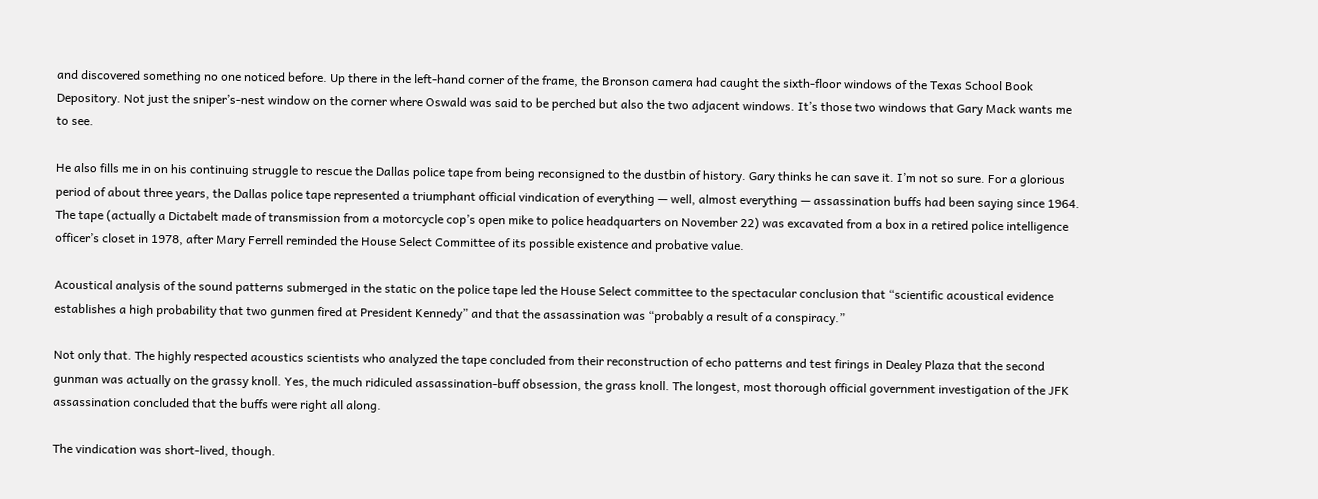and discovered something no one noticed before. Up there in the left-hand corner of the frame, the Bronson camera had caught the sixth-floor windows of the Texas School Book Depository. Not just the sniper’s-nest window on the corner where Oswald was said to be perched but also the two adjacent windows. It’s those two windows that Gary Mack wants me to see.

He also fills me in on his continuing struggle to rescue the Dallas police tape from being reconsigned to the dustbin of history. Gary thinks he can save it. I’m not so sure. For a glorious period of about three years, the Dallas police tape represented a triumphant official vindication of everything — well, almost everything — assassination buffs had been saying since 1964. The tape (actually a Dictabelt made of transmission from a motorcycle cop’s open mike to police headquarters on November 22) was excavated from a box in a retired police intelligence officer’s closet in 1978, after Mary Ferrell reminded the House Select Committee of its possible existence and probative value.

Acoustical analysis of the sound patterns submerged in the static on the police tape led the House Select committee to the spectacular conclusion that “scientific acoustical evidence establishes a high probability that two gunmen fired at President Kennedy” and that the assassination was “probably a result of a conspiracy.”

Not only that. The highly respected acoustics scientists who analyzed the tape concluded from their reconstruction of echo patterns and test firings in Dealey Plaza that the second gunman was actually on the grassy knoll. Yes, the much ridiculed assassination-buff obsession, the grass knoll. The longest, most thorough official government investigation of the JFK assassination concluded that the buffs were right all along.

The vindication was short-lived, though.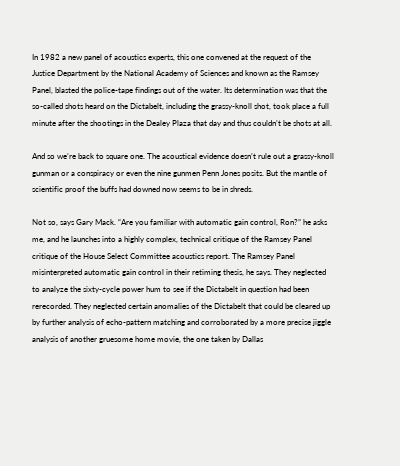In 1982 a new panel of acoustics experts, this one convened at the request of the Justice Department by the National Academy of Sciences and known as the Ramsey Panel, blasted the police-tape findings out of the water. Its determination was that the so-called shots heard on the Dictabelt, including the grassy-knoll shot, took place a full minute after the shootings in the Dealey Plaza that day and thus couldn’t be shots at all.

And so we’re back to square one. The acoustical evidence doesn’t rule out a grassy-knoll gunman or a conspiracy or even the nine gunmen Penn Jones posits. But the mantle of scientific proof the buffs had downed now seems to be in shreds.

Not so, says Gary Mack. “Are you familiar with automatic gain control, Ron?” he asks me, and he launches into a highly complex, technical critique of the Ramsey Panel critique of the House Select Committee acoustics report. The Ramsey Panel misinterpreted automatic gain control in their retiming thesis, he says. They neglected to analyze the sixty-cycle power hum to see if the Dictabelt in question had been rerecorded. They neglected certain anomalies of the Dictabelt that could be cleared up by further analysis of echo-pattern matching and corroborated by a more precise jiggle analysis of another gruesome home movie, the one taken by Dallas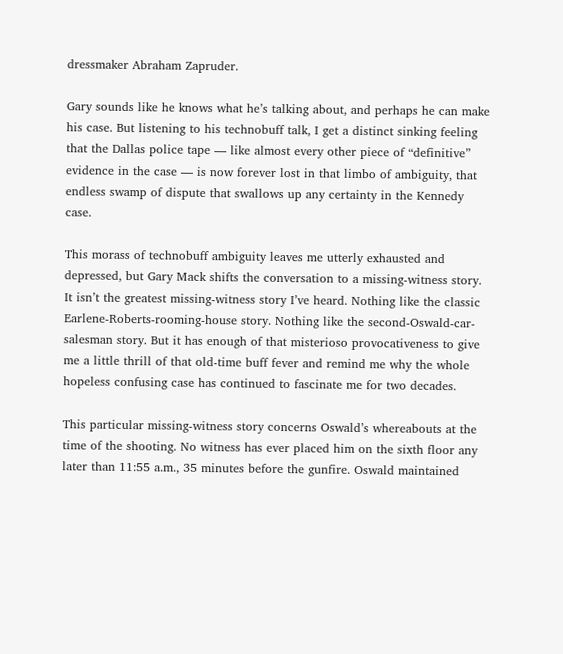dressmaker Abraham Zapruder.

Gary sounds like he knows what he’s talking about, and perhaps he can make his case. But listening to his technobuff talk, I get a distinct sinking feeling that the Dallas police tape — like almost every other piece of “definitive” evidence in the case — is now forever lost in that limbo of ambiguity, that endless swamp of dispute that swallows up any certainty in the Kennedy case.

This morass of technobuff ambiguity leaves me utterly exhausted and depressed, but Gary Mack shifts the conversation to a missing-witness story. It isn’t the greatest missing-witness story I’ve heard. Nothing like the classic Earlene-Roberts-rooming-house story. Nothing like the second-Oswald-car-salesman story. But it has enough of that misterioso provocativeness to give me a little thrill of that old-time buff fever and remind me why the whole hopeless confusing case has continued to fascinate me for two decades.

This particular missing-witness story concerns Oswald’s whereabouts at the time of the shooting. No witness has ever placed him on the sixth floor any later than 11:55 a.m., 35 minutes before the gunfire. Oswald maintained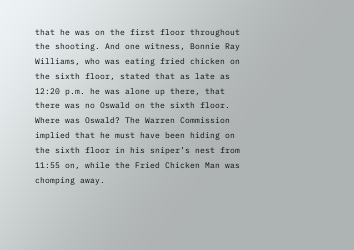that he was on the first floor throughout the shooting. And one witness, Bonnie Ray Williams, who was eating fried chicken on the sixth floor, stated that as late as 12:20 p.m. he was alone up there, that there was no Oswald on the sixth floor. Where was Oswald? The Warren Commission implied that he must have been hiding on the sixth floor in his sniper’s nest from 11:55 on, while the Fried Chicken Man was chomping away.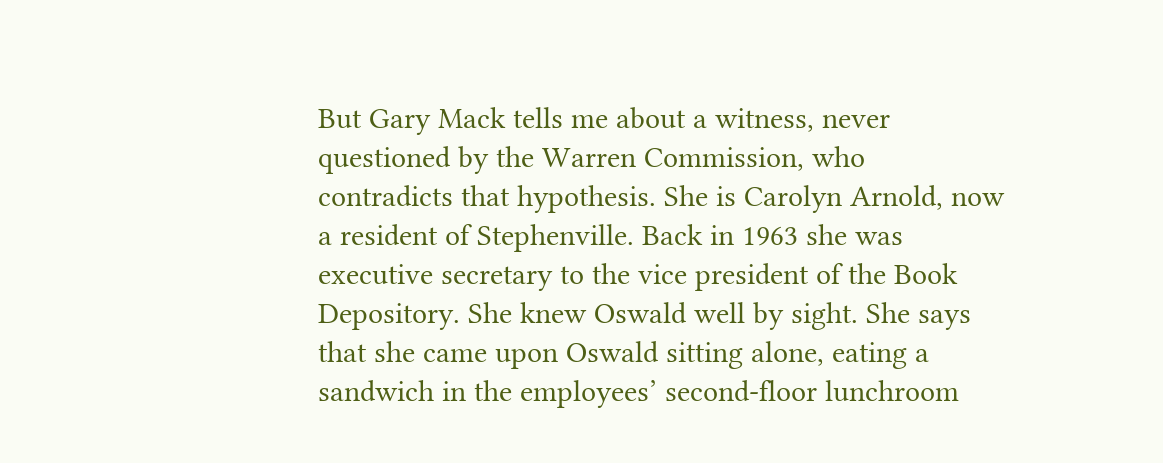But Gary Mack tells me about a witness, never questioned by the Warren Commission, who contradicts that hypothesis. She is Carolyn Arnold, now a resident of Stephenville. Back in 1963 she was executive secretary to the vice president of the Book Depository. She knew Oswald well by sight. She says that she came upon Oswald sitting alone, eating a sandwich in the employees’ second-floor lunchroom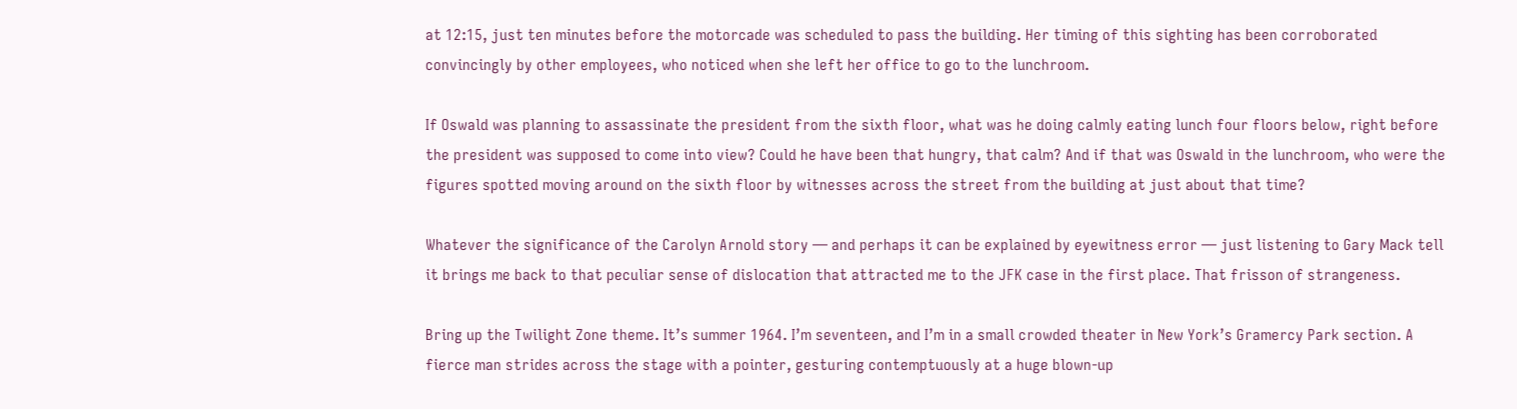at 12:15, just ten minutes before the motorcade was scheduled to pass the building. Her timing of this sighting has been corroborated convincingly by other employees, who noticed when she left her office to go to the lunchroom.

If Oswald was planning to assassinate the president from the sixth floor, what was he doing calmly eating lunch four floors below, right before the president was supposed to come into view? Could he have been that hungry, that calm? And if that was Oswald in the lunchroom, who were the figures spotted moving around on the sixth floor by witnesses across the street from the building at just about that time?

Whatever the significance of the Carolyn Arnold story — and perhaps it can be explained by eyewitness error — just listening to Gary Mack tell it brings me back to that peculiar sense of dislocation that attracted me to the JFK case in the first place. That frisson of strangeness.

Bring up the Twilight Zone theme. It’s summer 1964. I’m seventeen, and I’m in a small crowded theater in New York’s Gramercy Park section. A fierce man strides across the stage with a pointer, gesturing contemptuously at a huge blown-up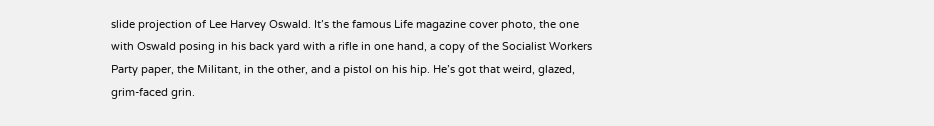slide projection of Lee Harvey Oswald. It’s the famous Life magazine cover photo, the one with Oswald posing in his back yard with a rifle in one hand, a copy of the Socialist Workers Party paper, the Militant, in the other, and a pistol on his hip. He’s got that weird, glazed, grim-faced grin.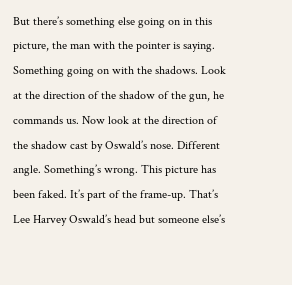But there’s something else going on in this picture, the man with the pointer is saying. Something going on with the shadows. Look at the direction of the shadow of the gun, he commands us. Now look at the direction of the shadow cast by Oswald’s nose. Different angle. Something’s wrong. This picture has been faked. It’s part of the frame-up. That’s Lee Harvey Oswald’s head but someone else’s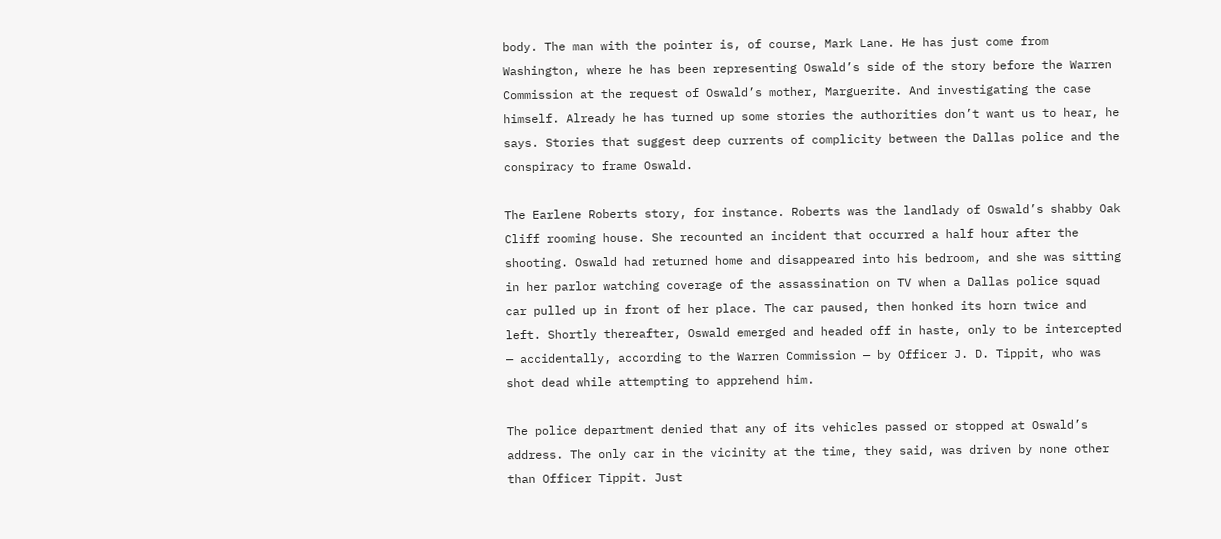body. The man with the pointer is, of course, Mark Lane. He has just come from Washington, where he has been representing Oswald’s side of the story before the Warren Commission at the request of Oswald’s mother, Marguerite. And investigating the case himself. Already he has turned up some stories the authorities don’t want us to hear, he says. Stories that suggest deep currents of complicity between the Dallas police and the conspiracy to frame Oswald.

The Earlene Roberts story, for instance. Roberts was the landlady of Oswald’s shabby Oak Cliff rooming house. She recounted an incident that occurred a half hour after the shooting. Oswald had returned home and disappeared into his bedroom, and she was sitting in her parlor watching coverage of the assassination on TV when a Dallas police squad car pulled up in front of her place. The car paused, then honked its horn twice and left. Shortly thereafter, Oswald emerged and headed off in haste, only to be intercepted — accidentally, according to the Warren Commission — by Officer J. D. Tippit, who was shot dead while attempting to apprehend him.

The police department denied that any of its vehicles passed or stopped at Oswald’s address. The only car in the vicinity at the time, they said, was driven by none other than Officer Tippit. Just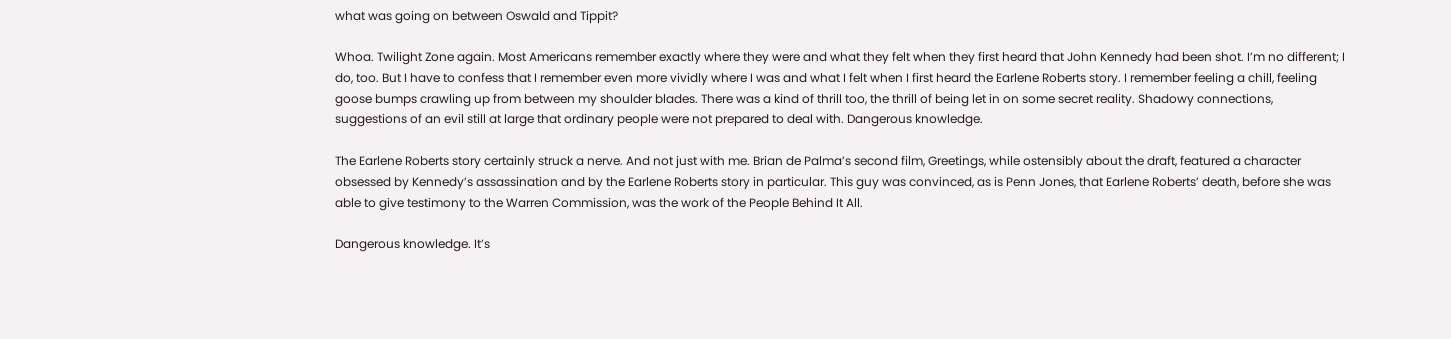what was going on between Oswald and Tippit?

Whoa. Twilight Zone again. Most Americans remember exactly where they were and what they felt when they first heard that John Kennedy had been shot. I’m no different; I do, too. But I have to confess that I remember even more vividly where I was and what I felt when I first heard the Earlene Roberts story. I remember feeling a chill, feeling goose bumps crawling up from between my shoulder blades. There was a kind of thrill too, the thrill of being let in on some secret reality. Shadowy connections, suggestions of an evil still at large that ordinary people were not prepared to deal with. Dangerous knowledge.

The Earlene Roberts story certainly struck a nerve. And not just with me. Brian de Palma’s second film, Greetings, while ostensibly about the draft, featured a character obsessed by Kennedy’s assassination and by the Earlene Roberts story in particular. This guy was convinced, as is Penn Jones, that Earlene Roberts’ death, before she was able to give testimony to the Warren Commission, was the work of the People Behind It All.

Dangerous knowledge. It’s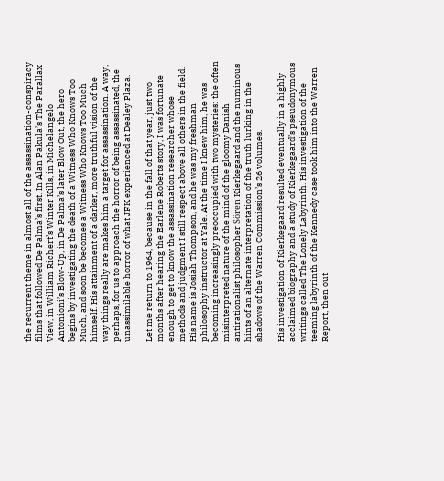the recurrent theme in almost all of the assassination-conspiracy films that followed De Palma’s first. In Alan Pakula’s The Parallax View, in William Richert’s Winter Kills, in Michelangelo Antonioni’s Blow-Up, in De Palma’s later Blow Out, the hero begins by investigating the death of a Witness Who Knows Too Much, and soon be becomes a Witness Who Knows Too Much himself. His attainment of a darker, more truthful vision of the way things really are makes him a target for assassination. A way, perhaps, for us to approach the horror of being assassinated, the unassimilable horror of what JFK experienced at Dealey Plaza.

Let me return to 1964, because in the fall of that year, just two months after hearing the Earlene Roberts story, I was fortunate enough to get to know the assassination researcher whose methods and judgment I still respect above all others in the field. His name is Josiah Thompson, and he was my freshman philosophy instructor at Yale. At the time I knew him, he was becoming increasingly preoccupied with two mysteries: the often misinterpreted nature of the mind of the gloomy Danish antirationalist philosopher Sören Kierkegaard and the numinous hints of an alternate interpretation of the truth lurking in the shadows of the Warren Commission’s 26 volumes.

His investigation of Kierkegaard resulted eventually in a highly acclaimed biography and a study of Kierkegaard’s pseudonymous writings called The Lonely Labyrinth. His investigation of the teeming labyrinth of the Kennedy case took him into the Warren Report, then out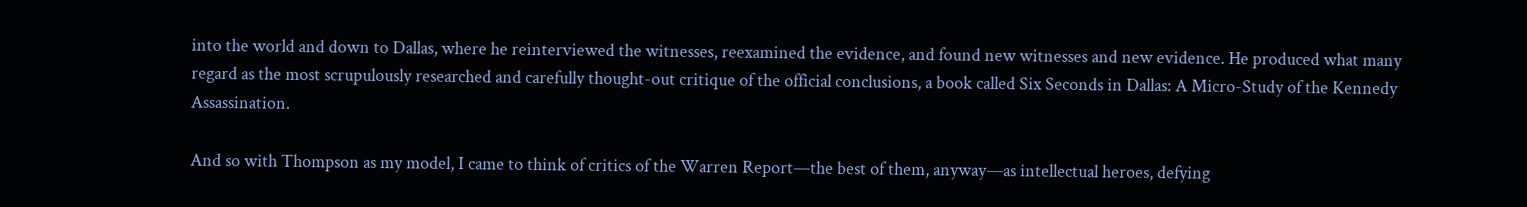into the world and down to Dallas, where he reinterviewed the witnesses, reexamined the evidence, and found new witnesses and new evidence. He produced what many regard as the most scrupulously researched and carefully thought-out critique of the official conclusions, a book called Six Seconds in Dallas: A Micro-Study of the Kennedy Assassination.

And so with Thompson as my model, I came to think of critics of the Warren Report—the best of them, anyway—as intellectual heroes, defying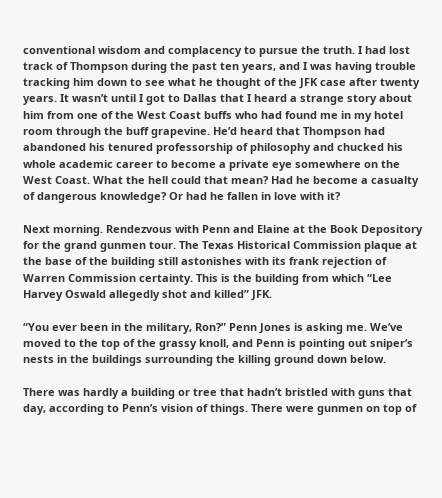conventional wisdom and complacency to pursue the truth. I had lost track of Thompson during the past ten years, and I was having trouble tracking him down to see what he thought of the JFK case after twenty years. It wasn’t until I got to Dallas that I heard a strange story about him from one of the West Coast buffs who had found me in my hotel room through the buff grapevine. He’d heard that Thompson had abandoned his tenured professorship of philosophy and chucked his whole academic career to become a private eye somewhere on the West Coast. What the hell could that mean? Had he become a casualty of dangerous knowledge? Or had he fallen in love with it?

Next morning. Rendezvous with Penn and Elaine at the Book Depository for the grand gunmen tour. The Texas Historical Commission plaque at the base of the building still astonishes with its frank rejection of Warren Commission certainty. This is the building from which “Lee Harvey Oswald allegedly shot and killed” JFK.

“You ever been in the military, Ron?” Penn Jones is asking me. We’ve moved to the top of the grassy knoll, and Penn is pointing out sniper’s nests in the buildings surrounding the killing ground down below.

There was hardly a building or tree that hadn’t bristled with guns that day, according to Penn’s vision of things. There were gunmen on top of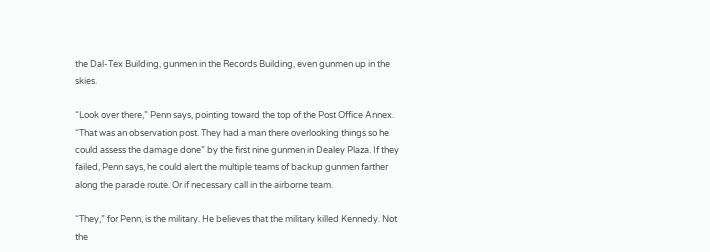the Dal-Tex Building, gunmen in the Records Building, even gunmen up in the skies.

“Look over there,” Penn says, pointing toward the top of the Post Office Annex. “That was an observation post. They had a man there overlooking things so he could assess the damage done” by the first nine gunmen in Dealey Plaza. If they failed, Penn says, he could alert the multiple teams of backup gunmen farther along the parade route. Or if necessary call in the airborne team.

“They,” for Penn, is the military. He believes that the military killed Kennedy. Not the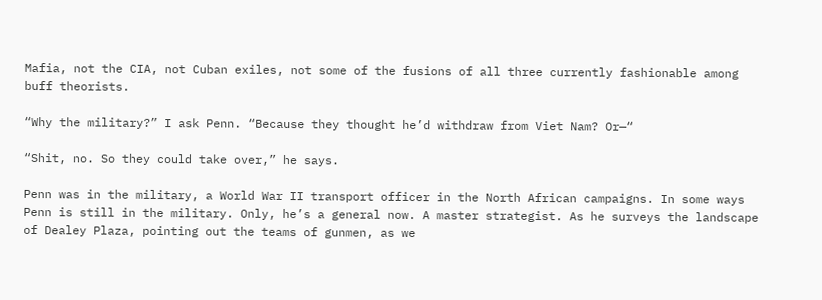Mafia, not the CIA, not Cuban exiles, not some of the fusions of all three currently fashionable among buff theorists.

“Why the military?” I ask Penn. “Because they thought he’d withdraw from Viet Nam? Or—“

“Shit, no. So they could take over,” he says.

Penn was in the military, a World War II transport officer in the North African campaigns. In some ways Penn is still in the military. Only, he’s a general now. A master strategist. As he surveys the landscape of Dealey Plaza, pointing out the teams of gunmen, as we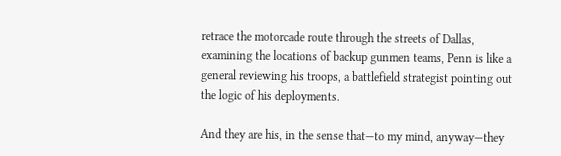retrace the motorcade route through the streets of Dallas, examining the locations of backup gunmen teams, Penn is like a general reviewing his troops, a battlefield strategist pointing out the logic of his deployments.

And they are his, in the sense that—to my mind, anyway—they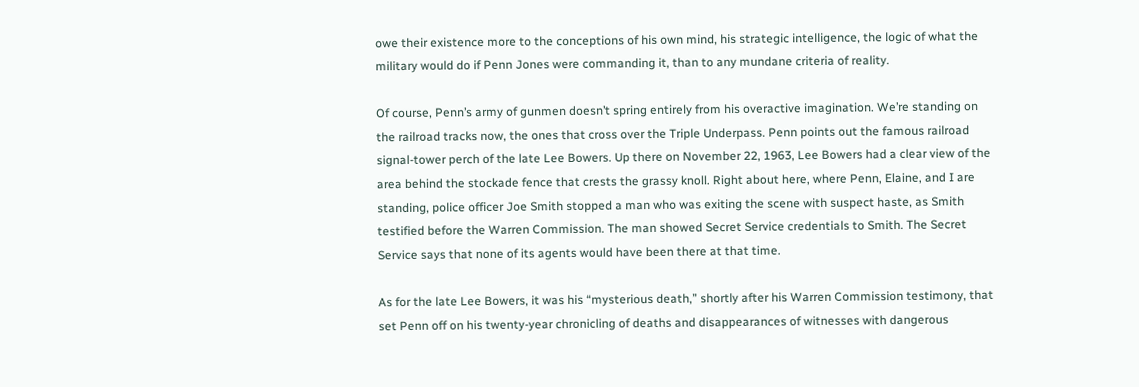owe their existence more to the conceptions of his own mind, his strategic intelligence, the logic of what the military would do if Penn Jones were commanding it, than to any mundane criteria of reality.

Of course, Penn’s army of gunmen doesn’t spring entirely from his overactive imagination. We’re standing on the railroad tracks now, the ones that cross over the Triple Underpass. Penn points out the famous railroad signal-tower perch of the late Lee Bowers. Up there on November 22, 1963, Lee Bowers had a clear view of the area behind the stockade fence that crests the grassy knoll. Right about here, where Penn, Elaine, and I are standing, police officer Joe Smith stopped a man who was exiting the scene with suspect haste, as Smith testified before the Warren Commission. The man showed Secret Service credentials to Smith. The Secret Service says that none of its agents would have been there at that time.

As for the late Lee Bowers, it was his “mysterious death,” shortly after his Warren Commission testimony, that set Penn off on his twenty-year chronicling of deaths and disappearances of witnesses with dangerous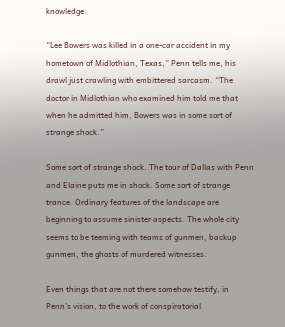knowledge.

“Lee Bowers was killed in a one-car accident in my hometown of Midlothian, Texas,” Penn tells me, his drawl just crawling with embittered sarcasm. “The doctor in Midlothian who examined him told me that when he admitted him, Bowers was in some sort of strange shock.”

Some sort of strange shock. The tour of Dallas with Penn and Elaine puts me in shock. Some sort of strange trance. Ordinary features of the landscape are beginning to assume sinister aspects. The whole city seems to be teeming with teams of gunmen, backup gunmen, the ghosts of murdered witnesses.

Even things that are not there somehow testify, in Penn’s vision, to the work of conspiratorial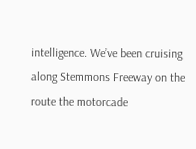intelligence. We’ve been cruising along Stemmons Freeway on the route the motorcade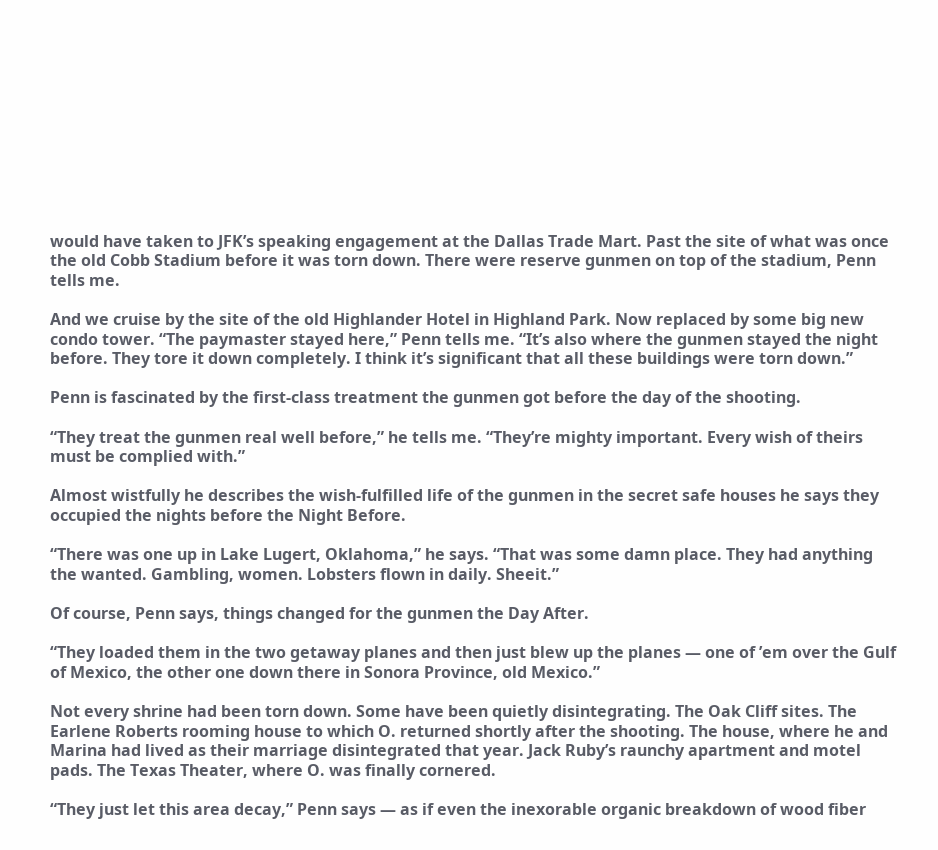would have taken to JFK’s speaking engagement at the Dallas Trade Mart. Past the site of what was once the old Cobb Stadium before it was torn down. There were reserve gunmen on top of the stadium, Penn tells me.

And we cruise by the site of the old Highlander Hotel in Highland Park. Now replaced by some big new condo tower. “The paymaster stayed here,” Penn tells me. “It’s also where the gunmen stayed the night before. They tore it down completely. I think it’s significant that all these buildings were torn down.”

Penn is fascinated by the first-class treatment the gunmen got before the day of the shooting.

“They treat the gunmen real well before,” he tells me. “They’re mighty important. Every wish of theirs must be complied with.”

Almost wistfully he describes the wish-fulfilled life of the gunmen in the secret safe houses he says they occupied the nights before the Night Before.

“There was one up in Lake Lugert, Oklahoma,” he says. “That was some damn place. They had anything the wanted. Gambling, women. Lobsters flown in daily. Sheeit.”

Of course, Penn says, things changed for the gunmen the Day After.

“They loaded them in the two getaway planes and then just blew up the planes — one of ’em over the Gulf of Mexico, the other one down there in Sonora Province, old Mexico.”

Not every shrine had been torn down. Some have been quietly disintegrating. The Oak Cliff sites. The Earlene Roberts rooming house to which O. returned shortly after the shooting. The house, where he and Marina had lived as their marriage disintegrated that year. Jack Ruby’s raunchy apartment and motel pads. The Texas Theater, where O. was finally cornered.

“They just let this area decay,” Penn says — as if even the inexorable organic breakdown of wood fiber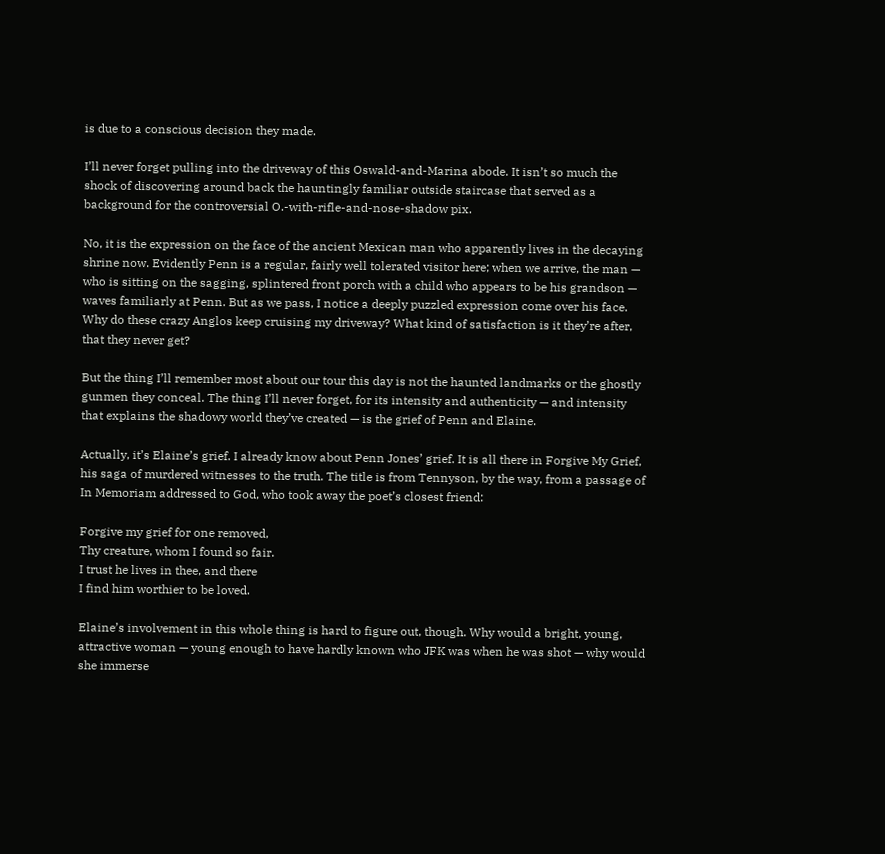is due to a conscious decision they made.

I’ll never forget pulling into the driveway of this Oswald-and-Marina abode. It isn’t so much the shock of discovering around back the hauntingly familiar outside staircase that served as a background for the controversial O.-with-rifle-and-nose-shadow pix.

No, it is the expression on the face of the ancient Mexican man who apparently lives in the decaying shrine now. Evidently Penn is a regular, fairly well tolerated visitor here; when we arrive, the man — who is sitting on the sagging, splintered front porch with a child who appears to be his grandson — waves familiarly at Penn. But as we pass, I notice a deeply puzzled expression come over his face. Why do these crazy Anglos keep cruising my driveway? What kind of satisfaction is it they’re after, that they never get?

But the thing I’ll remember most about our tour this day is not the haunted landmarks or the ghostly gunmen they conceal. The thing I’ll never forget, for its intensity and authenticity — and intensity that explains the shadowy world they’ve created — is the grief of Penn and Elaine.

Actually, it’s Elaine’s grief. I already know about Penn Jones’ grief. It is all there in Forgive My Grief, his saga of murdered witnesses to the truth. The title is from Tennyson, by the way, from a passage of In Memoriam addressed to God, who took away the poet’s closest friend:

Forgive my grief for one removed,
Thy creature, whom I found so fair.
I trust he lives in thee, and there
I find him worthier to be loved.

Elaine’s involvement in this whole thing is hard to figure out, though. Why would a bright, young, attractive woman — young enough to have hardly known who JFK was when he was shot — why would she immerse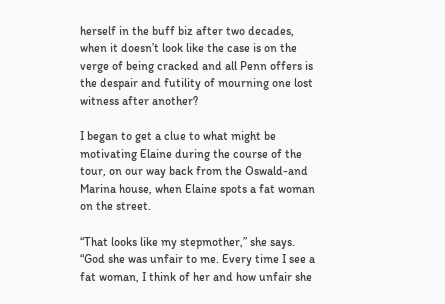herself in the buff biz after two decades, when it doesn’t look like the case is on the verge of being cracked and all Penn offers is the despair and futility of mourning one lost witness after another?

I began to get a clue to what might be motivating Elaine during the course of the tour, on our way back from the Oswald-and Marina house, when Elaine spots a fat woman on the street.

“That looks like my stepmother,” she says. “God she was unfair to me. Every time I see a fat woman, I think of her and how unfair she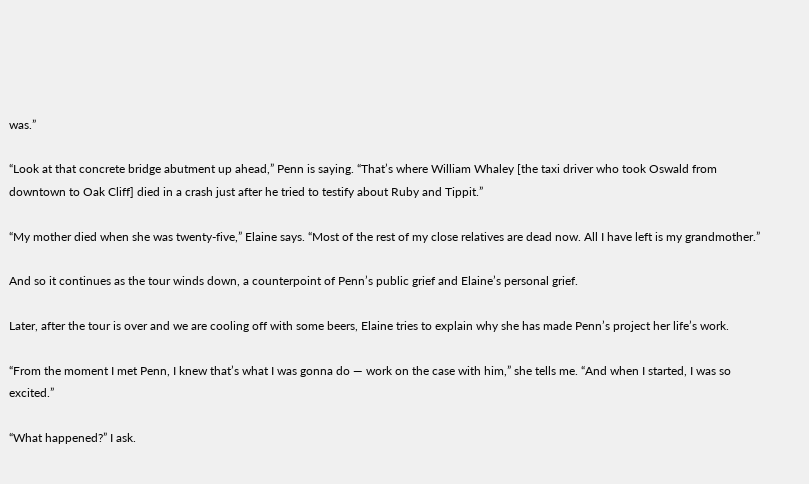was.”

“Look at that concrete bridge abutment up ahead,” Penn is saying. “That’s where William Whaley [the taxi driver who took Oswald from downtown to Oak Cliff] died in a crash just after he tried to testify about Ruby and Tippit.”

“My mother died when she was twenty-five,” Elaine says. “Most of the rest of my close relatives are dead now. All I have left is my grandmother.”

And so it continues as the tour winds down, a counterpoint of Penn’s public grief and Elaine’s personal grief.

Later, after the tour is over and we are cooling off with some beers, Elaine tries to explain why she has made Penn’s project her life’s work.

“From the moment I met Penn, I knew that’s what I was gonna do — work on the case with him,” she tells me. “And when I started, I was so excited.”

“What happened?” I ask.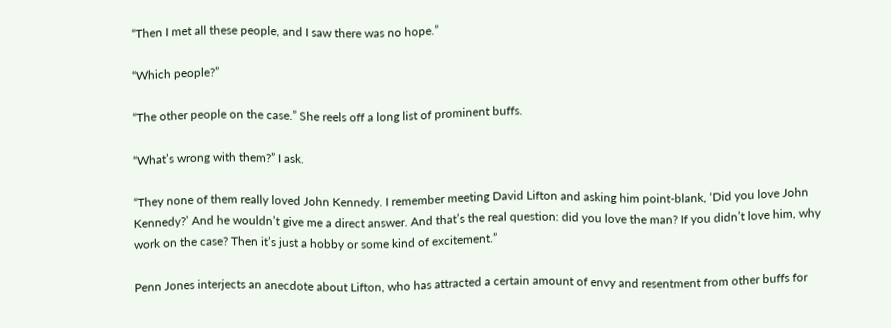“Then I met all these people, and I saw there was no hope.”

“Which people?”

“The other people on the case.” She reels off a long list of prominent buffs.

“What’s wrong with them?” I ask.

“They none of them really loved John Kennedy. I remember meeting David Lifton and asking him point-blank, ‘Did you love John Kennedy?’ And he wouldn’t give me a direct answer. And that’s the real question: did you love the man? If you didn’t love him, why work on the case? Then it’s just a hobby or some kind of excitement.”

Penn Jones interjects an anecdote about Lifton, who has attracted a certain amount of envy and resentment from other buffs for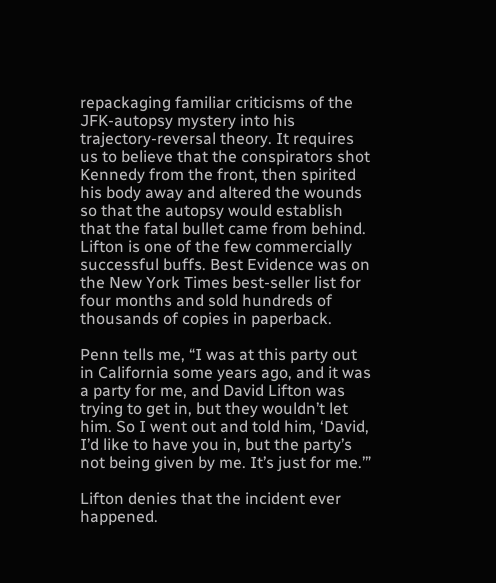repackaging familiar criticisms of the JFK-autopsy mystery into his trajectory-reversal theory. It requires us to believe that the conspirators shot Kennedy from the front, then spirited his body away and altered the wounds so that the autopsy would establish that the fatal bullet came from behind. Lifton is one of the few commercially successful buffs. Best Evidence was on the New York Times best-seller list for four months and sold hundreds of thousands of copies in paperback.

Penn tells me, “I was at this party out in California some years ago, and it was a party for me, and David Lifton was trying to get in, but they wouldn’t let him. So I went out and told him, ‘David, I’d like to have you in, but the party’s not being given by me. It’s just for me.’”

Lifton denies that the incident ever happened.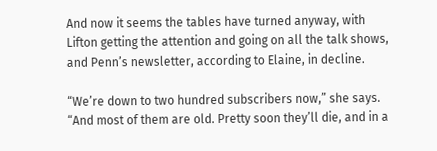And now it seems the tables have turned anyway, with Lifton getting the attention and going on all the talk shows, and Penn’s newsletter, according to Elaine, in decline.

“We’re down to two hundred subscribers now,” she says. “And most of them are old. Pretty soon they’ll die, and in a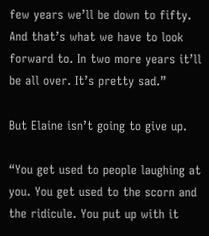few years we’ll be down to fifty. And that’s what we have to look forward to. In two more years it’ll be all over. It’s pretty sad.”

But Elaine isn’t going to give up.

“You get used to people laughing at you. You get used to the scorn and the ridicule. You put up with it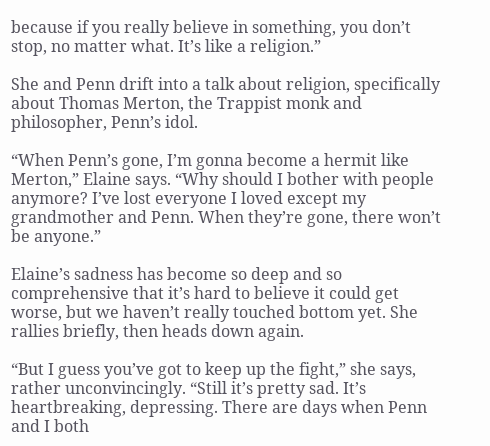because if you really believe in something, you don’t stop, no matter what. It’s like a religion.”

She and Penn drift into a talk about religion, specifically about Thomas Merton, the Trappist monk and philosopher, Penn’s idol.

“When Penn’s gone, I’m gonna become a hermit like Merton,” Elaine says. “Why should I bother with people anymore? I’ve lost everyone I loved except my grandmother and Penn. When they’re gone, there won’t be anyone.”

Elaine’s sadness has become so deep and so comprehensive that it’s hard to believe it could get worse, but we haven’t really touched bottom yet. She rallies briefly, then heads down again.

“But I guess you’ve got to keep up the fight,” she says, rather unconvincingly. “Still it’s pretty sad. It’s heartbreaking, depressing. There are days when Penn and I both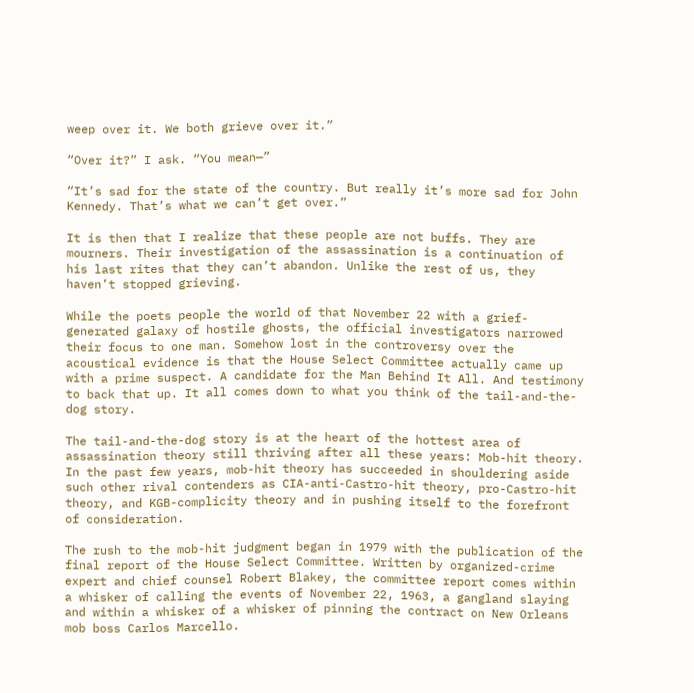weep over it. We both grieve over it.”

“Over it?” I ask. “You mean—”

“It’s sad for the state of the country. But really it’s more sad for John Kennedy. That’s what we can’t get over.”

It is then that I realize that these people are not buffs. They are mourners. Their investigation of the assassination is a continuation of his last rites that they can’t abandon. Unlike the rest of us, they haven’t stopped grieving.

While the poets people the world of that November 22 with a grief-generated galaxy of hostile ghosts, the official investigators narrowed their focus to one man. Somehow lost in the controversy over the acoustical evidence is that the House Select Committee actually came up with a prime suspect. A candidate for the Man Behind It All. And testimony to back that up. It all comes down to what you think of the tail-and-the-dog story.

The tail-and-the-dog story is at the heart of the hottest area of assassination theory still thriving after all these years: Mob-hit theory. In the past few years, mob-hit theory has succeeded in shouldering aside such other rival contenders as CIA-anti-Castro-hit theory, pro-Castro-hit theory, and KGB-complicity theory and in pushing itself to the forefront of consideration.

The rush to the mob-hit judgment began in 1979 with the publication of the final report of the House Select Committee. Written by organized-crime expert and chief counsel Robert Blakey, the committee report comes within a whisker of calling the events of November 22, 1963, a gangland slaying and within a whisker of a whisker of pinning the contract on New Orleans mob boss Carlos Marcello.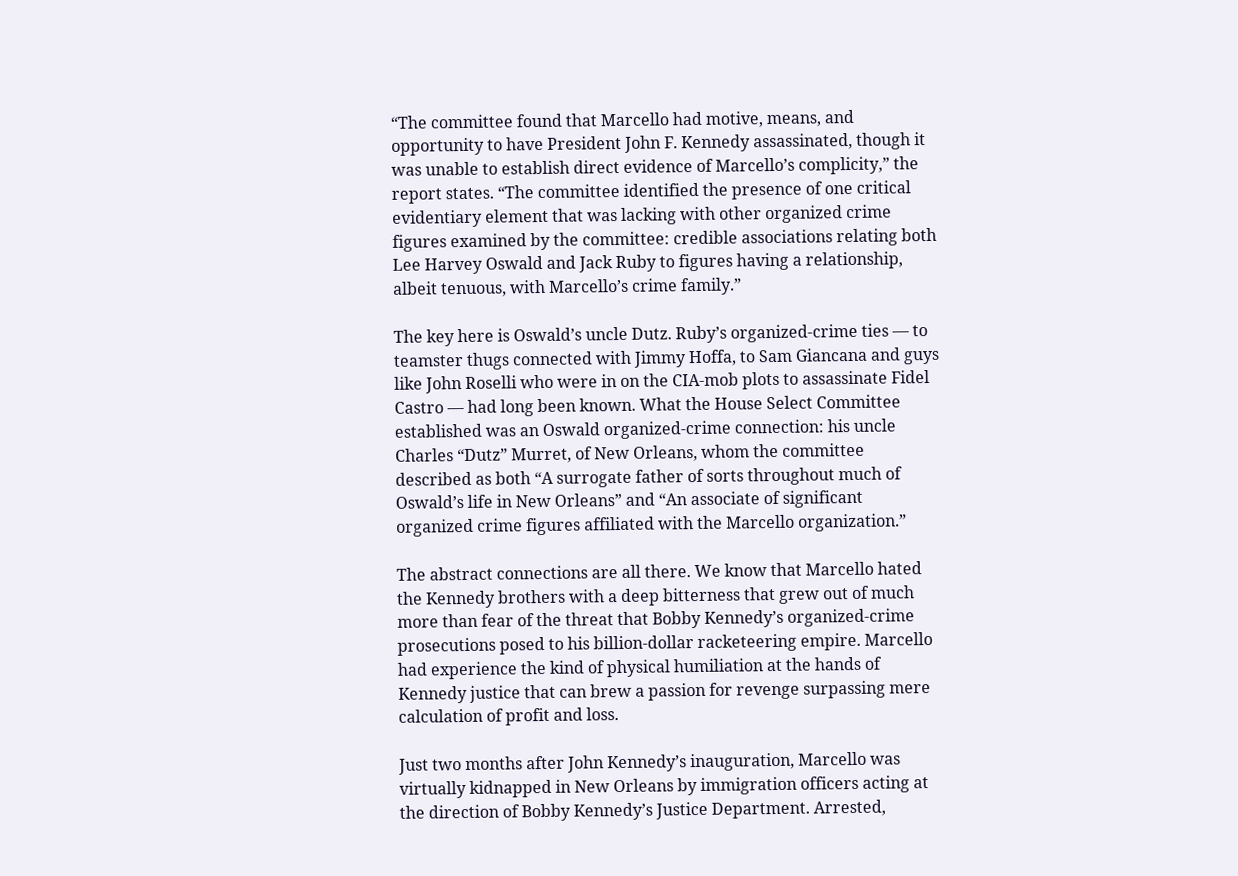“The committee found that Marcello had motive, means, and opportunity to have President John F. Kennedy assassinated, though it was unable to establish direct evidence of Marcello’s complicity,” the report states. “The committee identified the presence of one critical evidentiary element that was lacking with other organized crime figures examined by the committee: credible associations relating both Lee Harvey Oswald and Jack Ruby to figures having a relationship, albeit tenuous, with Marcello’s crime family.”

The key here is Oswald’s uncle Dutz. Ruby’s organized-crime ties — to teamster thugs connected with Jimmy Hoffa, to Sam Giancana and guys like John Roselli who were in on the CIA-mob plots to assassinate Fidel Castro — had long been known. What the House Select Committee established was an Oswald organized-crime connection: his uncle Charles “Dutz” Murret, of New Orleans, whom the committee described as both “A surrogate father of sorts throughout much of Oswald’s life in New Orleans” and “An associate of significant organized crime figures affiliated with the Marcello organization.”

The abstract connections are all there. We know that Marcello hated the Kennedy brothers with a deep bitterness that grew out of much more than fear of the threat that Bobby Kennedy’s organized-crime prosecutions posed to his billion-dollar racketeering empire. Marcello had experience the kind of physical humiliation at the hands of Kennedy justice that can brew a passion for revenge surpassing mere calculation of profit and loss.

Just two months after John Kennedy’s inauguration, Marcello was virtually kidnapped in New Orleans by immigration officers acting at the direction of Bobby Kennedy’s Justice Department. Arrested,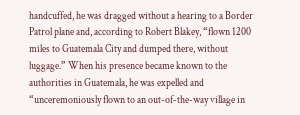handcuffed, he was dragged without a hearing to a Border Patrol plane and, according to Robert Blakey, “flown 1200 miles to Guatemala City and dumped there, without luggage.” When his presence became known to the authorities in Guatemala, he was expelled and “unceremoniously flown to an out-of-the-way village in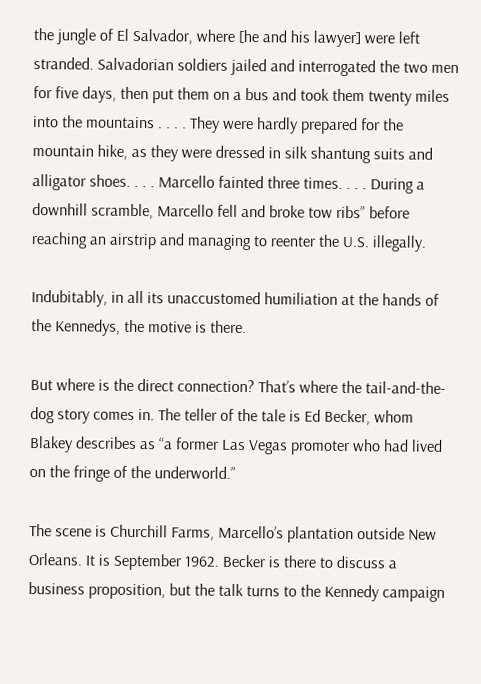the jungle of El Salvador, where [he and his lawyer] were left stranded. Salvadorian soldiers jailed and interrogated the two men for five days, then put them on a bus and took them twenty miles into the mountains . . . . They were hardly prepared for the mountain hike, as they were dressed in silk shantung suits and alligator shoes. . . . Marcello fainted three times. . . . During a downhill scramble, Marcello fell and broke tow ribs” before reaching an airstrip and managing to reenter the U.S. illegally.

Indubitably, in all its unaccustomed humiliation at the hands of the Kennedys, the motive is there.

But where is the direct connection? That’s where the tail-and-the-dog story comes in. The teller of the tale is Ed Becker, whom Blakey describes as “a former Las Vegas promoter who had lived on the fringe of the underworld.”

The scene is Churchill Farms, Marcello’s plantation outside New Orleans. It is September 1962. Becker is there to discuss a business proposition, but the talk turns to the Kennedy campaign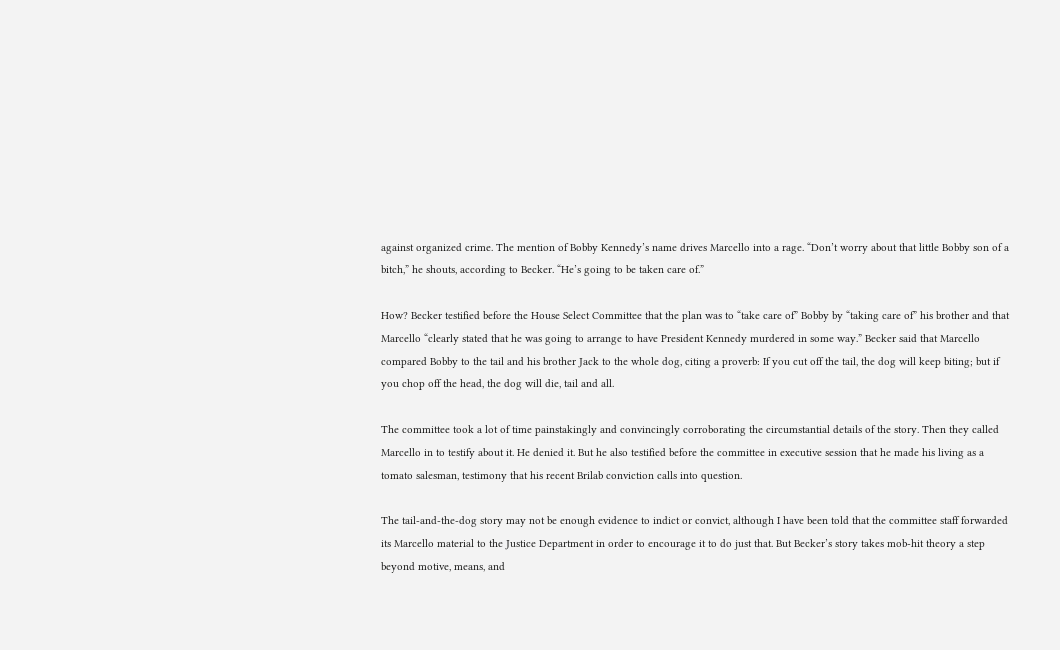against organized crime. The mention of Bobby Kennedy’s name drives Marcello into a rage. “Don’t worry about that little Bobby son of a bitch,” he shouts, according to Becker. “He’s going to be taken care of.”

How? Becker testified before the House Select Committee that the plan was to “take care of” Bobby by “taking care of” his brother and that Marcello “clearly stated that he was going to arrange to have President Kennedy murdered in some way.” Becker said that Marcello compared Bobby to the tail and his brother Jack to the whole dog, citing a proverb: If you cut off the tail, the dog will keep biting; but if you chop off the head, the dog will die, tail and all.

The committee took a lot of time painstakingly and convincingly corroborating the circumstantial details of the story. Then they called Marcello in to testify about it. He denied it. But he also testified before the committee in executive session that he made his living as a tomato salesman, testimony that his recent Brilab conviction calls into question.

The tail-and-the-dog story may not be enough evidence to indict or convict, although I have been told that the committee staff forwarded its Marcello material to the Justice Department in order to encourage it to do just that. But Becker’s story takes mob-hit theory a step beyond motive, means, and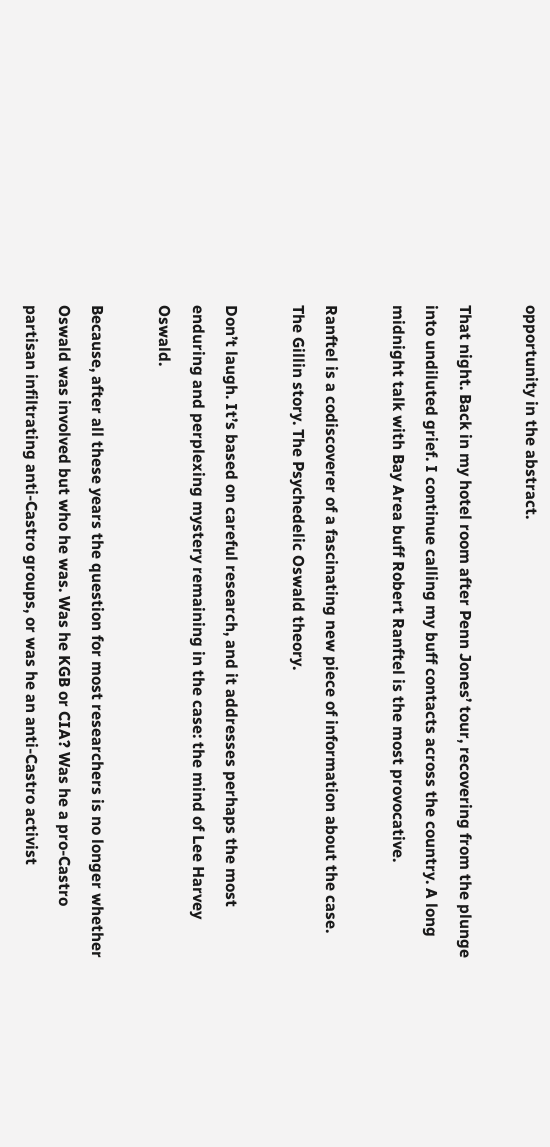opportunity in the abstract.

That night. Back in my hotel room after Penn Jones’ tour, recovering from the plunge into undiluted grief. I continue calling my buff contacts across the country. A long midnight talk with Bay Area buff Robert Ranftel is the most provocative.

Ranftel is a codiscoverer of a fascinating new piece of information about the case. The Gillin story. The Psychedelic Oswald theory.

Don’t laugh. It’s based on careful research, and it addresses perhaps the most enduring and perplexing mystery remaining in the case: the mind of Lee Harvey Oswald.

Because, after all these years the question for most researchers is no longer whether Oswald was involved but who he was. Was he KGB or CIA? Was he a pro-Castro partisan infiltrating anti-Castro groups, or was he an anti-Castro activist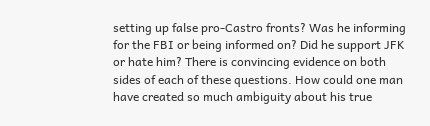setting up false pro-Castro fronts? Was he informing for the FBI or being informed on? Did he support JFK or hate him? There is convincing evidence on both sides of each of these questions. How could one man have created so much ambiguity about his true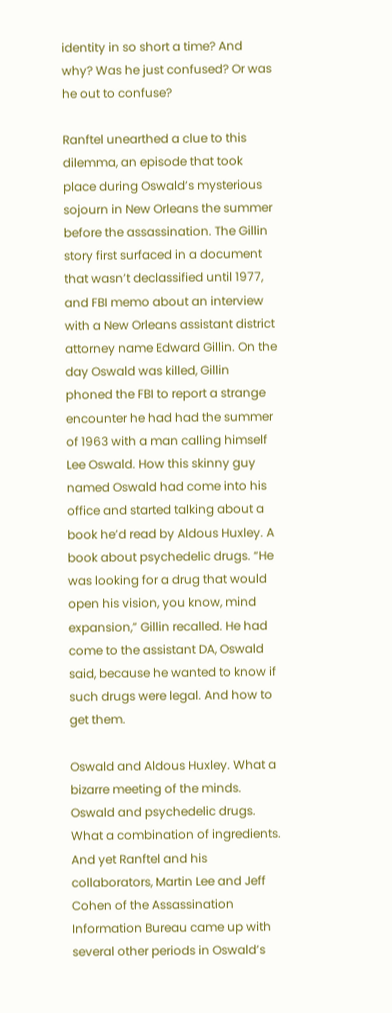identity in so short a time? And why? Was he just confused? Or was he out to confuse?

Ranftel unearthed a clue to this dilemma, an episode that took place during Oswald’s mysterious sojourn in New Orleans the summer before the assassination. The Gillin story first surfaced in a document that wasn’t declassified until 1977, and FBI memo about an interview with a New Orleans assistant district attorney name Edward Gillin. On the day Oswald was killed, Gillin phoned the FBI to report a strange encounter he had had the summer of 1963 with a man calling himself Lee Oswald. How this skinny guy named Oswald had come into his office and started talking about a book he’d read by Aldous Huxley. A book about psychedelic drugs. “He was looking for a drug that would open his vision, you know, mind expansion,” Gillin recalled. He had come to the assistant DA, Oswald said, because he wanted to know if such drugs were legal. And how to get them.

Oswald and Aldous Huxley. What a bizarre meeting of the minds. Oswald and psychedelic drugs. What a combination of ingredients. And yet Ranftel and his collaborators, Martin Lee and Jeff Cohen of the Assassination Information Bureau came up with several other periods in Oswald’s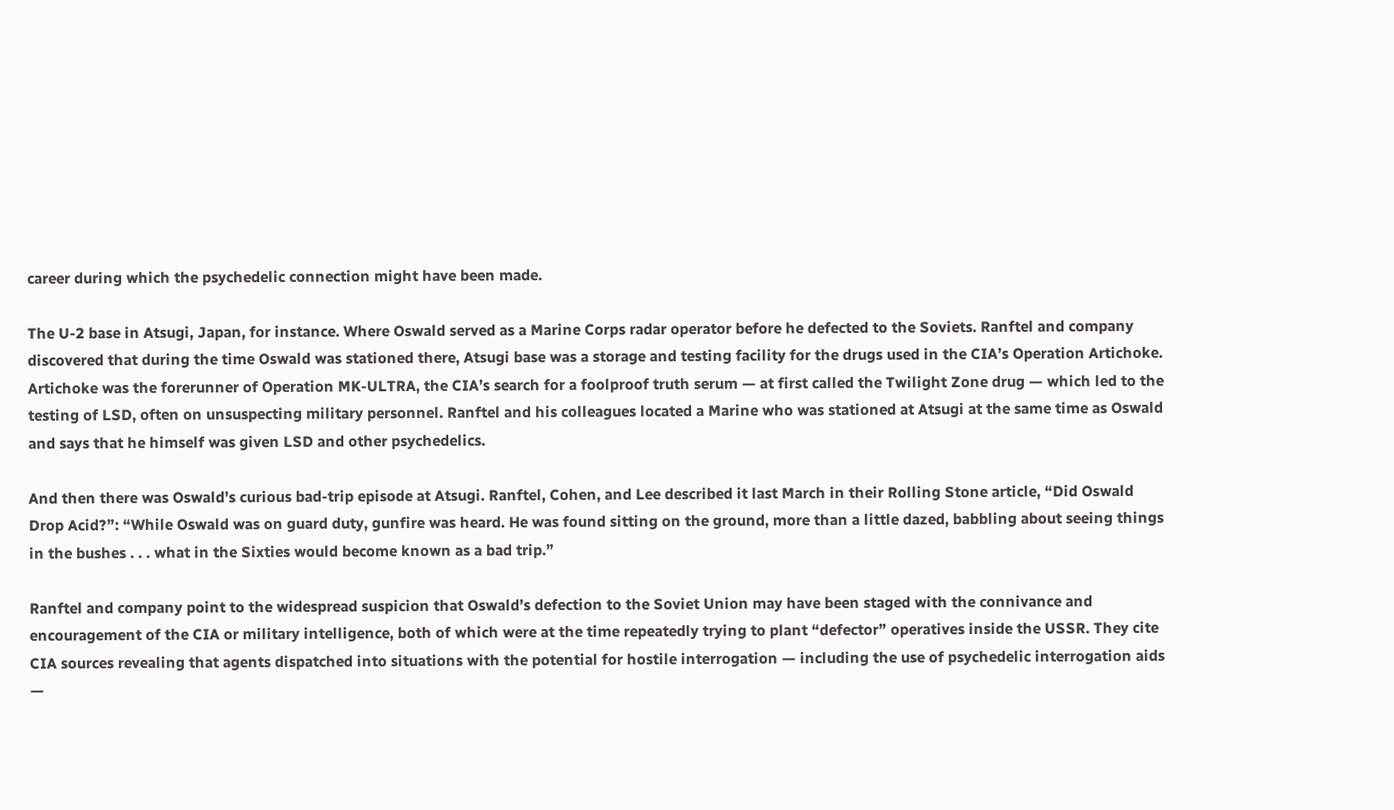career during which the psychedelic connection might have been made.

The U-2 base in Atsugi, Japan, for instance. Where Oswald served as a Marine Corps radar operator before he defected to the Soviets. Ranftel and company discovered that during the time Oswald was stationed there, Atsugi base was a storage and testing facility for the drugs used in the CIA’s Operation Artichoke. Artichoke was the forerunner of Operation MK-ULTRA, the CIA’s search for a foolproof truth serum — at first called the Twilight Zone drug — which led to the testing of LSD, often on unsuspecting military personnel. Ranftel and his colleagues located a Marine who was stationed at Atsugi at the same time as Oswald and says that he himself was given LSD and other psychedelics.

And then there was Oswald’s curious bad-trip episode at Atsugi. Ranftel, Cohen, and Lee described it last March in their Rolling Stone article, “Did Oswald Drop Acid?”: “While Oswald was on guard duty, gunfire was heard. He was found sitting on the ground, more than a little dazed, babbling about seeing things in the bushes . . . what in the Sixties would become known as a bad trip.”

Ranftel and company point to the widespread suspicion that Oswald’s defection to the Soviet Union may have been staged with the connivance and encouragement of the CIA or military intelligence, both of which were at the time repeatedly trying to plant “defector” operatives inside the USSR. They cite CIA sources revealing that agents dispatched into situations with the potential for hostile interrogation — including the use of psychedelic interrogation aids —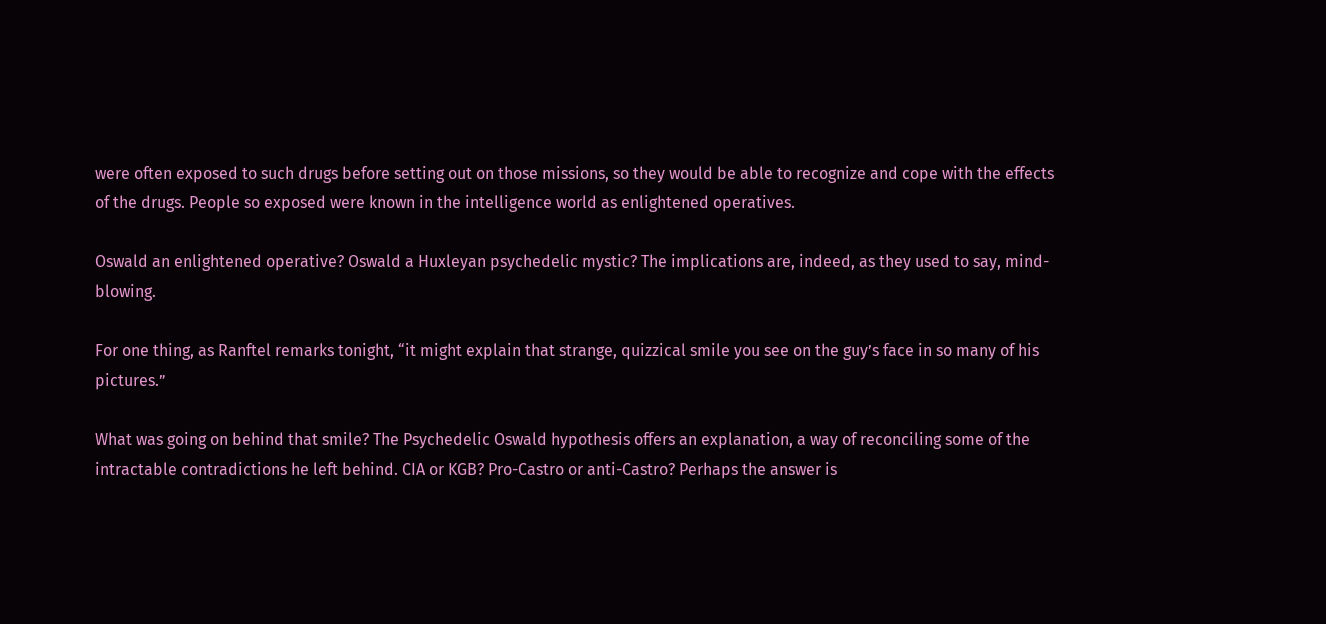were often exposed to such drugs before setting out on those missions, so they would be able to recognize and cope with the effects of the drugs. People so exposed were known in the intelligence world as enlightened operatives.

Oswald an enlightened operative? Oswald a Huxleyan psychedelic mystic? The implications are, indeed, as they used to say, mind-blowing.

For one thing, as Ranftel remarks tonight, “it might explain that strange, quizzical smile you see on the guy’s face in so many of his pictures.”

What was going on behind that smile? The Psychedelic Oswald hypothesis offers an explanation, a way of reconciling some of the intractable contradictions he left behind. CIA or KGB? Pro-Castro or anti-Castro? Perhaps the answer is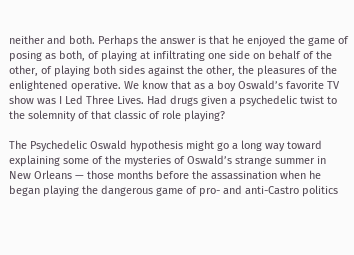neither and both. Perhaps the answer is that he enjoyed the game of posing as both, of playing at infiltrating one side on behalf of the other, of playing both sides against the other, the pleasures of the enlightened operative. We know that as a boy Oswald’s favorite TV show was I Led Three Lives. Had drugs given a psychedelic twist to the solemnity of that classic of role playing?

The Psychedelic Oswald hypothesis might go a long way toward explaining some of the mysteries of Oswald’s strange summer in New Orleans — those months before the assassination when he began playing the dangerous game of pro- and anti-Castro politics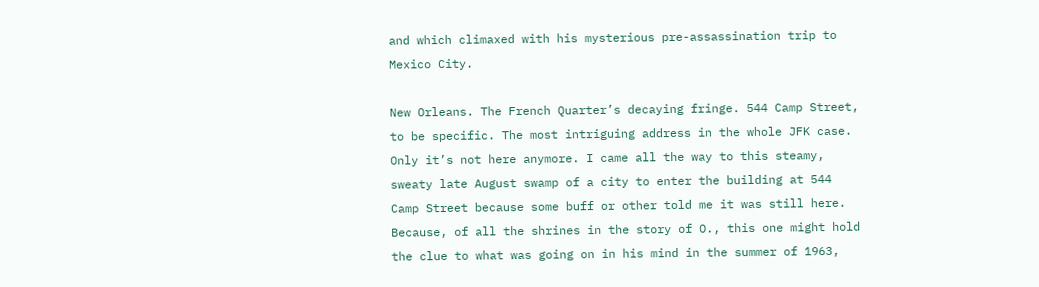and which climaxed with his mysterious pre-assassination trip to Mexico City.

New Orleans. The French Quarter’s decaying fringe. 544 Camp Street, to be specific. The most intriguing address in the whole JFK case. Only it’s not here anymore. I came all the way to this steamy, sweaty late August swamp of a city to enter the building at 544 Camp Street because some buff or other told me it was still here. Because, of all the shrines in the story of O., this one might hold the clue to what was going on in his mind in the summer of 1963,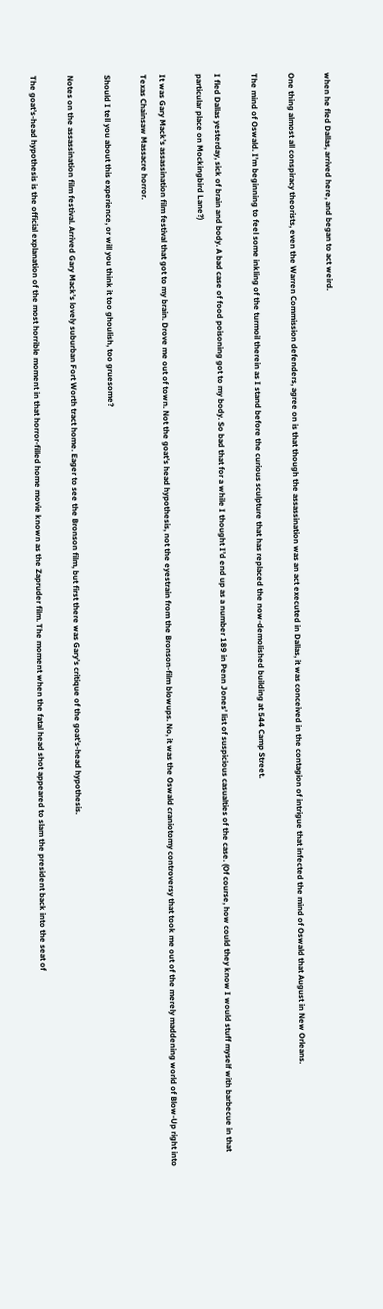when he fled Dallas, arrived here, and began to act weird.

One thing almost all conspiracy theorists, even the Warren Commission defenders, agree on is that though the assassination was an act executed in Dallas, it was conceived in the contagion of intrigue that infected the mind of Oswald that August in New Orleans.

The mind of Oswald. I’m beginning to feel some inkling of the turmoil therein as I stand before the curious sculpture that has replaced the now-demolished building at 544 Camp Street.

I fled Dallas yesterday, sick of brain and body. A bad case of food poisoning got to my body. So bad that for a while I thought I’d end up as a number 189 in Penn Jones’ list of suspicious casualties of the case. (Of course, how could they know I would stuff myself with barbecue in that particular place on Mockingbird Lane?)

It was Gary Mack’s assassination film festival that got to my brain. Drove me out of town. Not the goat’s head hypothesis, not the eyestrain from the Bronson-film blowups. No, it was the Oswald craniotomy controversy that took me out of the merely maddening world of Blow-Up right into Texas Chainsaw Massacre horror.

Should I tell you about this experience, or will you think it too ghoulish, too gruesome?

Notes on the assassination film festival. Arrived Gary Mack’s lovely suburban Fort Worth tract home. Eager to see the Bronson film, but first there was Gary’s critique of the goat’s-head hypothesis.

The goat’s-head hypothesis is the official explanation of the most horrible moment in that horror-filled home movie known as the Zapruder film. The moment when the fatal head shot appeared to slam the president back into the seat of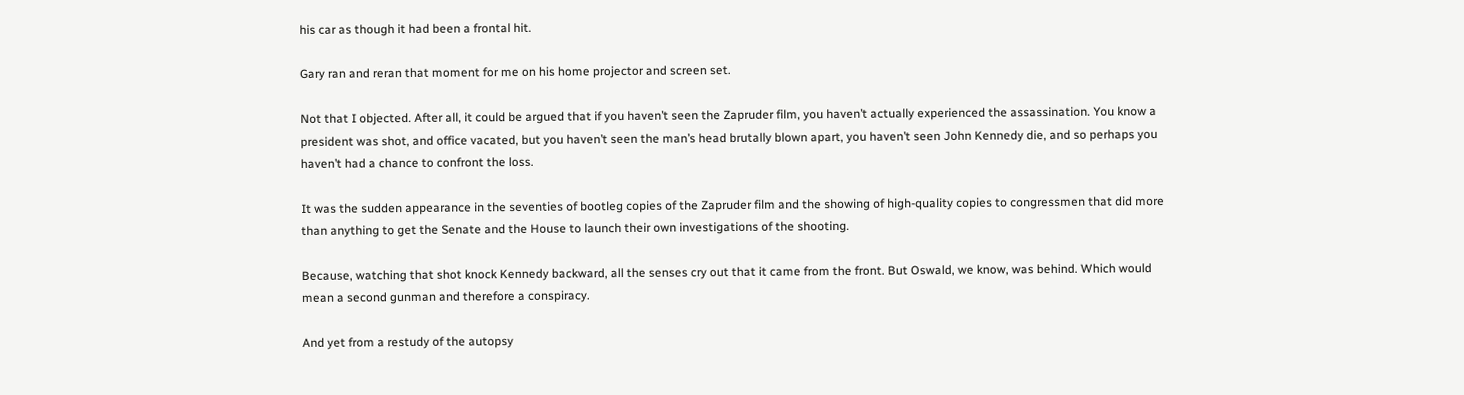his car as though it had been a frontal hit.

Gary ran and reran that moment for me on his home projector and screen set.

Not that I objected. After all, it could be argued that if you haven’t seen the Zapruder film, you haven’t actually experienced the assassination. You know a president was shot, and office vacated, but you haven’t seen the man’s head brutally blown apart, you haven’t seen John Kennedy die, and so perhaps you haven’t had a chance to confront the loss.

It was the sudden appearance in the seventies of bootleg copies of the Zapruder film and the showing of high-quality copies to congressmen that did more than anything to get the Senate and the House to launch their own investigations of the shooting.

Because, watching that shot knock Kennedy backward, all the senses cry out that it came from the front. But Oswald, we know, was behind. Which would mean a second gunman and therefore a conspiracy.

And yet from a restudy of the autopsy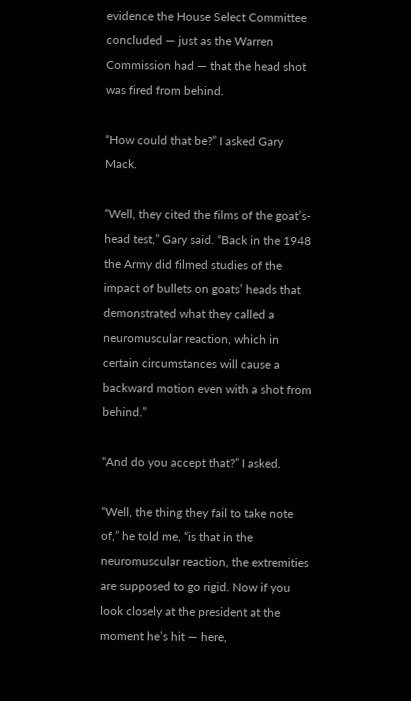evidence the House Select Committee concluded — just as the Warren Commission had — that the head shot was fired from behind.

“How could that be?” I asked Gary Mack.

“Well, they cited the films of the goat’s-head test,” Gary said. “Back in the 1948 the Army did filmed studies of the impact of bullets on goats’ heads that demonstrated what they called a neuromuscular reaction, which in certain circumstances will cause a backward motion even with a shot from behind.”

“And do you accept that?” I asked.

“Well, the thing they fail to take note of,” he told me, “is that in the neuromuscular reaction, the extremities are supposed to go rigid. Now if you look closely at the president at the moment he’s hit — here,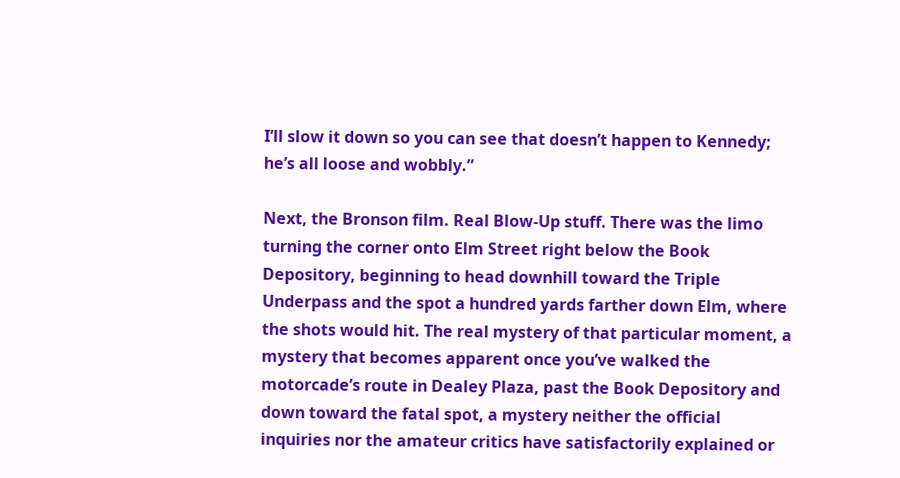I’ll slow it down so you can see that doesn’t happen to Kennedy; he’s all loose and wobbly.”

Next, the Bronson film. Real Blow-Up stuff. There was the limo turning the corner onto Elm Street right below the Book Depository, beginning to head downhill toward the Triple Underpass and the spot a hundred yards farther down Elm, where the shots would hit. The real mystery of that particular moment, a mystery that becomes apparent once you’ve walked the motorcade’s route in Dealey Plaza, past the Book Depository and down toward the fatal spot, a mystery neither the official inquiries nor the amateur critics have satisfactorily explained or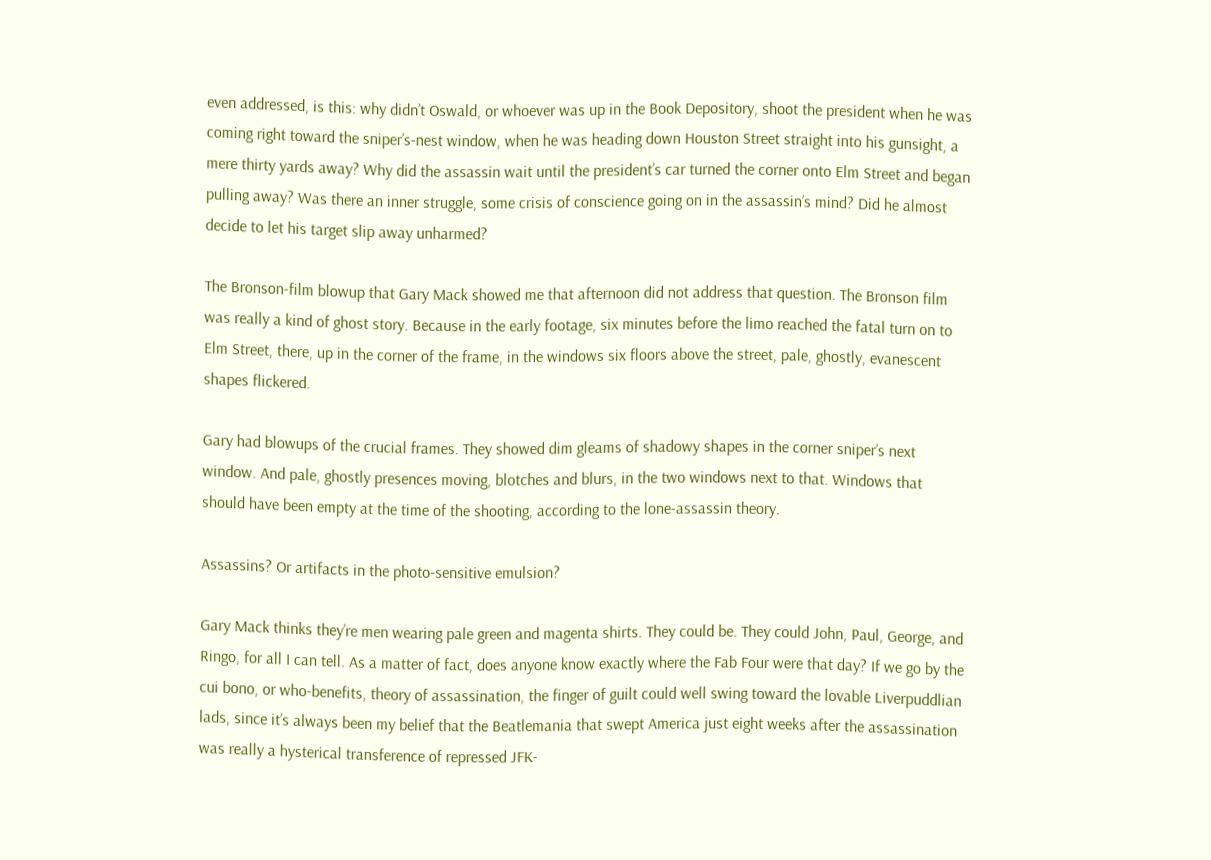even addressed, is this: why didn’t Oswald, or whoever was up in the Book Depository, shoot the president when he was coming right toward the sniper’s-nest window, when he was heading down Houston Street straight into his gunsight, a mere thirty yards away? Why did the assassin wait until the president’s car turned the corner onto Elm Street and began pulling away? Was there an inner struggle, some crisis of conscience going on in the assassin’s mind? Did he almost decide to let his target slip away unharmed?

The Bronson-film blowup that Gary Mack showed me that afternoon did not address that question. The Bronson film was really a kind of ghost story. Because in the early footage, six minutes before the limo reached the fatal turn on to Elm Street, there, up in the corner of the frame, in the windows six floors above the street, pale, ghostly, evanescent shapes flickered.

Gary had blowups of the crucial frames. They showed dim gleams of shadowy shapes in the corner sniper’s next window. And pale, ghostly presences moving, blotches and blurs, in the two windows next to that. Windows that should have been empty at the time of the shooting, according to the lone-assassin theory.

Assassins? Or artifacts in the photo-sensitive emulsion?

Gary Mack thinks they’re men wearing pale green and magenta shirts. They could be. They could John, Paul, George, and Ringo, for all I can tell. As a matter of fact, does anyone know exactly where the Fab Four were that day? If we go by the cui bono, or who-benefits, theory of assassination, the finger of guilt could well swing toward the lovable Liverpuddlian lads, since it’s always been my belief that the Beatlemania that swept America just eight weeks after the assassination was really a hysterical transference of repressed JFK-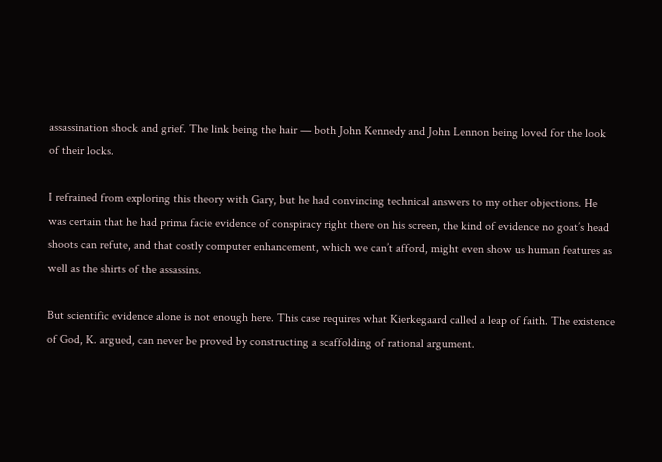assassination shock and grief. The link being the hair — both John Kennedy and John Lennon being loved for the look of their locks.

I refrained from exploring this theory with Gary, but he had convincing technical answers to my other objections. He was certain that he had prima facie evidence of conspiracy right there on his screen, the kind of evidence no goat’s head shoots can refute, and that costly computer enhancement, which we can’t afford, might even show us human features as well as the shirts of the assassins.

But scientific evidence alone is not enough here. This case requires what Kierkegaard called a leap of faith. The existence of God, K. argued, can never be proved by constructing a scaffolding of rational argument.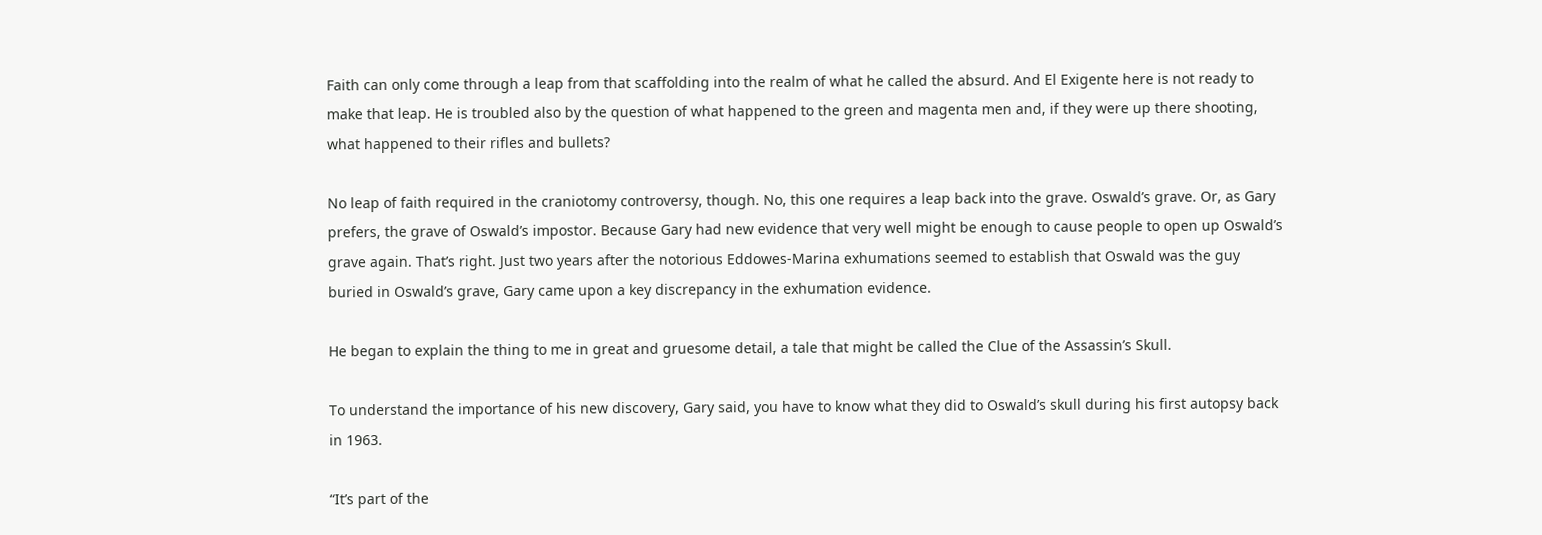Faith can only come through a leap from that scaffolding into the realm of what he called the absurd. And El Exigente here is not ready to make that leap. He is troubled also by the question of what happened to the green and magenta men and, if they were up there shooting, what happened to their rifles and bullets?

No leap of faith required in the craniotomy controversy, though. No, this one requires a leap back into the grave. Oswald’s grave. Or, as Gary prefers, the grave of Oswald’s impostor. Because Gary had new evidence that very well might be enough to cause people to open up Oswald’s grave again. That’s right. Just two years after the notorious Eddowes-Marina exhumations seemed to establish that Oswald was the guy buried in Oswald’s grave, Gary came upon a key discrepancy in the exhumation evidence.

He began to explain the thing to me in great and gruesome detail, a tale that might be called the Clue of the Assassin’s Skull.

To understand the importance of his new discovery, Gary said, you have to know what they did to Oswald’s skull during his first autopsy back in 1963.

“It’s part of the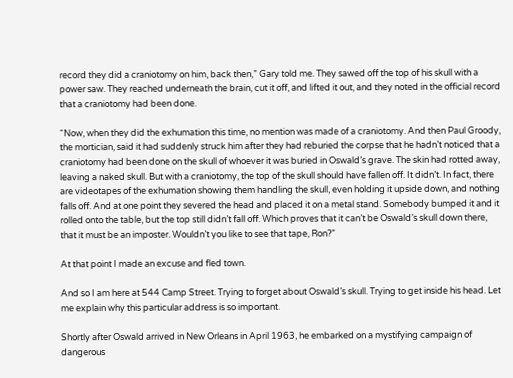record they did a craniotomy on him, back then,” Gary told me. They sawed off the top of his skull with a power saw. They reached underneath the brain, cut it off, and lifted it out, and they noted in the official record that a craniotomy had been done.

“Now, when they did the exhumation this time, no mention was made of a craniotomy. And then Paul Groody, the mortician, said it had suddenly struck him after they had reburied the corpse that he hadn’t noticed that a craniotomy had been done on the skull of whoever it was buried in Oswald’s grave. The skin had rotted away, leaving a naked skull. But with a craniotomy, the top of the skull should have fallen off. It didn’t. In fact, there are videotapes of the exhumation showing them handling the skull, even holding it upside down, and nothing falls off. And at one point they severed the head and placed it on a metal stand. Somebody bumped it and it rolled onto the table, but the top still didn’t fall off. Which proves that it can’t be Oswald’s skull down there, that it must be an imposter. Wouldn’t you like to see that tape, Ron?”

At that point I made an excuse and fled town.

And so I am here at 544 Camp Street. Trying to forget about Oswald’s skull. Trying to get inside his head. Let me explain why this particular address is so important.

Shortly after Oswald arrived in New Orleans in April 1963, he embarked on a mystifying campaign of dangerous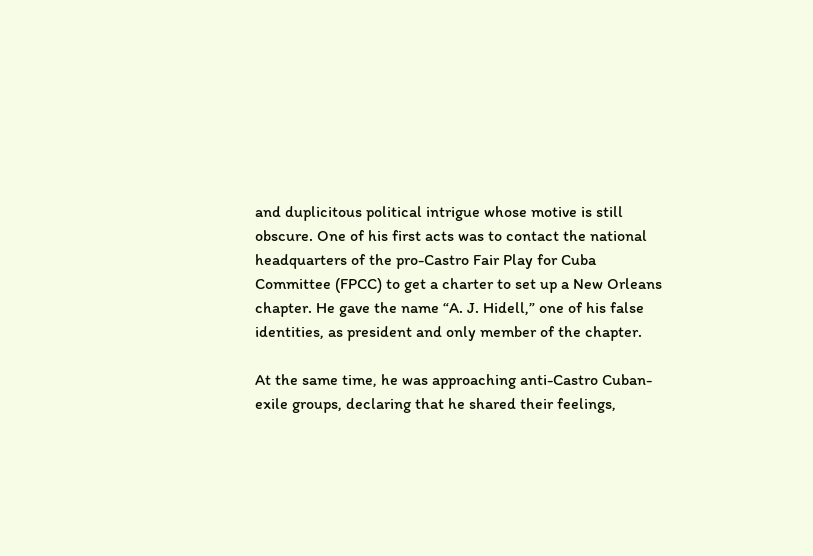and duplicitous political intrigue whose motive is still obscure. One of his first acts was to contact the national headquarters of the pro-Castro Fair Play for Cuba Committee (FPCC) to get a charter to set up a New Orleans chapter. He gave the name “A. J. Hidell,” one of his false identities, as president and only member of the chapter.

At the same time, he was approaching anti-Castro Cuban-exile groups, declaring that he shared their feelings,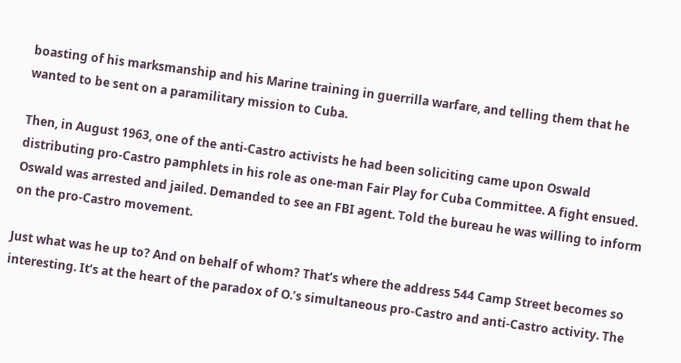boasting of his marksmanship and his Marine training in guerrilla warfare, and telling them that he wanted to be sent on a paramilitary mission to Cuba.

Then, in August 1963, one of the anti-Castro activists he had been soliciting came upon Oswald distributing pro-Castro pamphlets in his role as one-man Fair Play for Cuba Committee. A fight ensued. Oswald was arrested and jailed. Demanded to see an FBI agent. Told the bureau he was willing to inform on the pro-Castro movement.

Just what was he up to? And on behalf of whom? That’s where the address 544 Camp Street becomes so interesting. It’s at the heart of the paradox of O.’s simultaneous pro-Castro and anti-Castro activity. The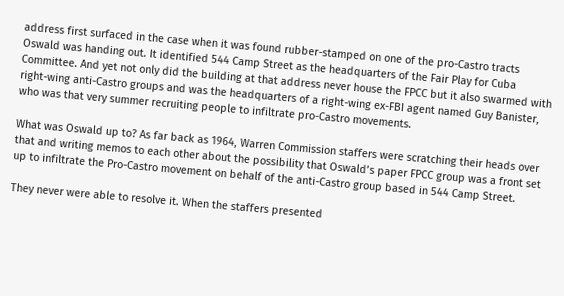address first surfaced in the case when it was found rubber-stamped on one of the pro-Castro tracts Oswald was handing out. It identified 544 Camp Street as the headquarters of the Fair Play for Cuba Committee. And yet not only did the building at that address never house the FPCC but it also swarmed with right-wing anti-Castro groups and was the headquarters of a right-wing ex-FBI agent named Guy Banister, who was that very summer recruiting people to infiltrate pro-Castro movements.

What was Oswald up to? As far back as 1964, Warren Commission staffers were scratching their heads over that and writing memos to each other about the possibility that Oswald’s paper FPCC group was a front set up to infiltrate the Pro-Castro movement on behalf of the anti-Castro group based in 544 Camp Street.

They never were able to resolve it. When the staffers presented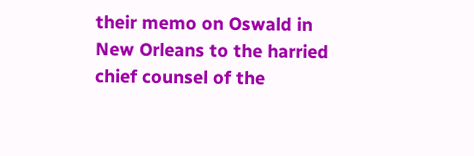their memo on Oswald in New Orleans to the harried chief counsel of the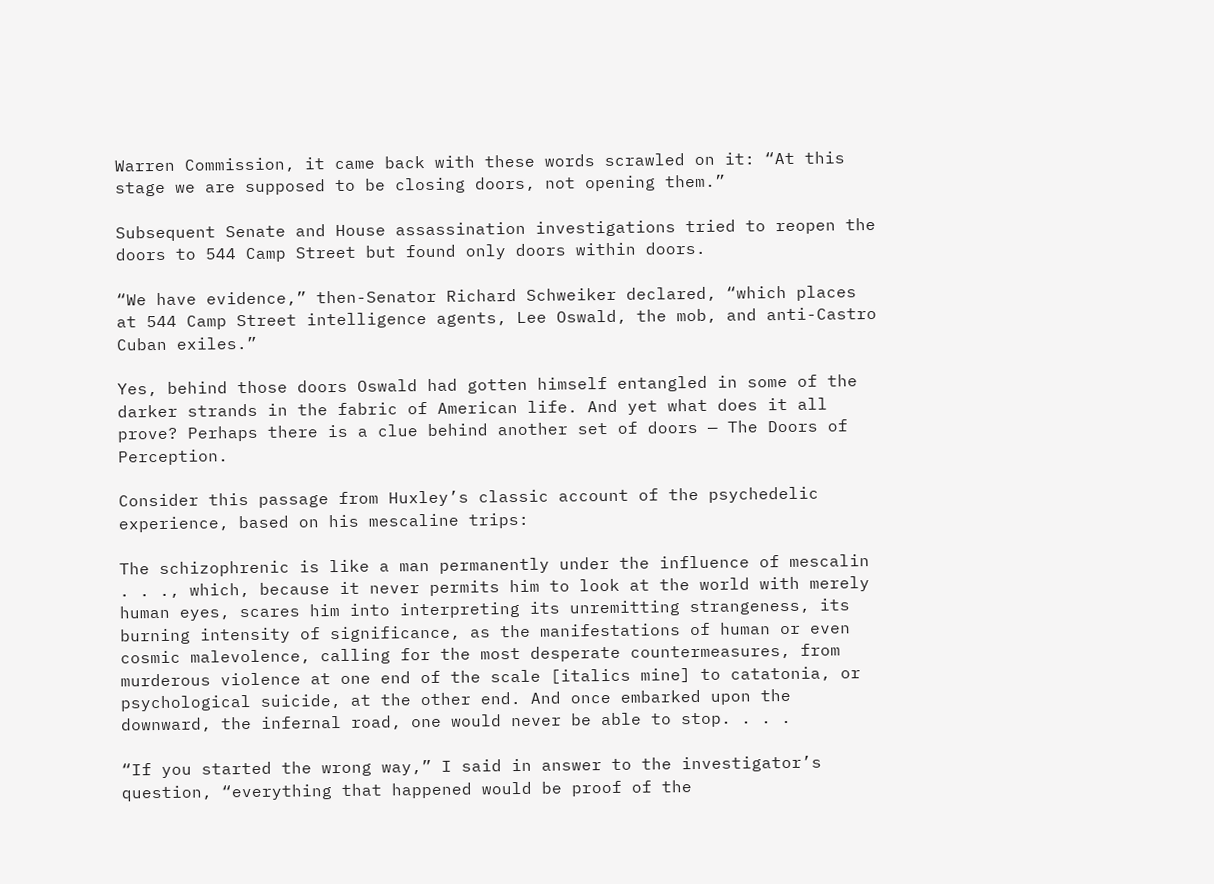Warren Commission, it came back with these words scrawled on it: “At this stage we are supposed to be closing doors, not opening them.”

Subsequent Senate and House assassination investigations tried to reopen the doors to 544 Camp Street but found only doors within doors.

“We have evidence,” then-Senator Richard Schweiker declared, “which places at 544 Camp Street intelligence agents, Lee Oswald, the mob, and anti-Castro Cuban exiles.”

Yes, behind those doors Oswald had gotten himself entangled in some of the darker strands in the fabric of American life. And yet what does it all prove? Perhaps there is a clue behind another set of doors — The Doors of Perception.

Consider this passage from Huxley’s classic account of the psychedelic experience, based on his mescaline trips:

The schizophrenic is like a man permanently under the influence of mescalin . . ., which, because it never permits him to look at the world with merely human eyes, scares him into interpreting its unremitting strangeness, its burning intensity of significance, as the manifestations of human or even cosmic malevolence, calling for the most desperate countermeasures, from murderous violence at one end of the scale [italics mine] to catatonia, or psychological suicide, at the other end. And once embarked upon the downward, the infernal road, one would never be able to stop. . . .

“If you started the wrong way,” I said in answer to the investigator’s question, “everything that happened would be proof of the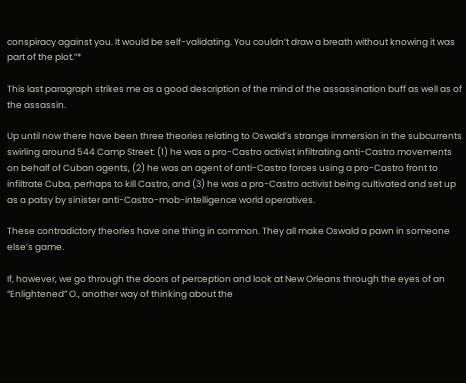conspiracy against you. It would be self-validating. You couldn’t draw a breath without knowing it was part of the plot.”*

This last paragraph strikes me as a good description of the mind of the assassination buff as well as of the assassin.

Up until now there have been three theories relating to Oswald’s strange immersion in the subcurrents swirling around 544 Camp Street: (1) he was a pro-Castro activist infiltrating anti-Castro movements on behalf of Cuban agents, (2) he was an agent of anti-Castro forces using a pro-Castro front to infiltrate Cuba, perhaps to kill Castro, and (3) he was a pro-Castro activist being cultivated and set up as a patsy by sinister anti-Castro-mob-intelligence world operatives.

These contradictory theories have one thing in common. They all make Oswald a pawn in someone else’s game.

If, however, we go through the doors of perception and look at New Orleans through the eyes of an “Enlightened” O., another way of thinking about the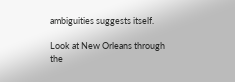ambiguities suggests itself.

Look at New Orleans through the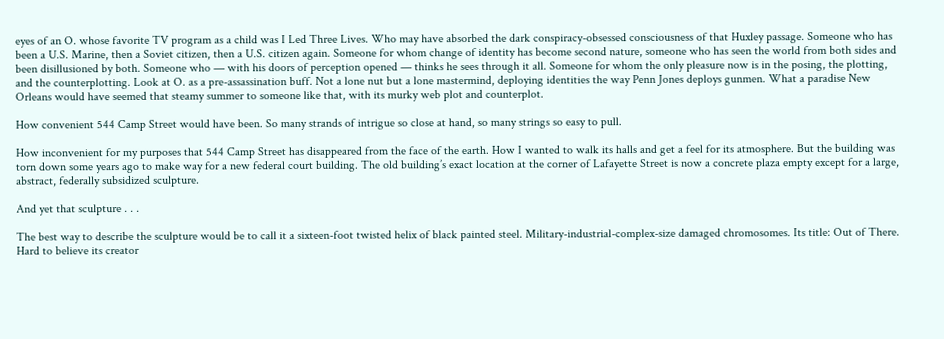eyes of an O. whose favorite TV program as a child was I Led Three Lives. Who may have absorbed the dark conspiracy-obsessed consciousness of that Huxley passage. Someone who has been a U.S. Marine, then a Soviet citizen, then a U.S. citizen again. Someone for whom change of identity has become second nature, someone who has seen the world from both sides and been disillusioned by both. Someone who — with his doors of perception opened — thinks he sees through it all. Someone for whom the only pleasure now is in the posing, the plotting, and the counterplotting. Look at O. as a pre-assassination buff. Not a lone nut but a lone mastermind, deploying identities the way Penn Jones deploys gunmen. What a paradise New Orleans would have seemed that steamy summer to someone like that, with its murky web plot and counterplot.

How convenient 544 Camp Street would have been. So many strands of intrigue so close at hand, so many strings so easy to pull.

How inconvenient for my purposes that 544 Camp Street has disappeared from the face of the earth. How I wanted to walk its halls and get a feel for its atmosphere. But the building was torn down some years ago to make way for a new federal court building. The old building’s exact location at the corner of Lafayette Street is now a concrete plaza empty except for a large, abstract, federally subsidized sculpture.

And yet that sculpture . . .

The best way to describe the sculpture would be to call it a sixteen-foot twisted helix of black painted steel. Military-industrial-complex-size damaged chromosomes. Its title: Out of There. Hard to believe its creator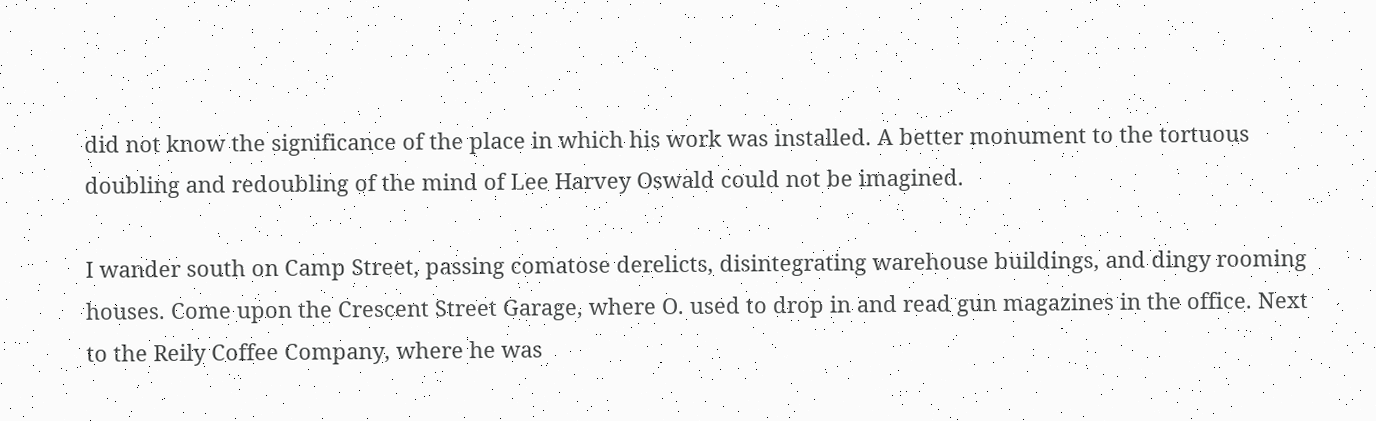did not know the significance of the place in which his work was installed. A better monument to the tortuous doubling and redoubling of the mind of Lee Harvey Oswald could not be imagined.

I wander south on Camp Street, passing comatose derelicts, disintegrating warehouse buildings, and dingy rooming houses. Come upon the Crescent Street Garage, where O. used to drop in and read gun magazines in the office. Next to the Reily Coffee Company, where he was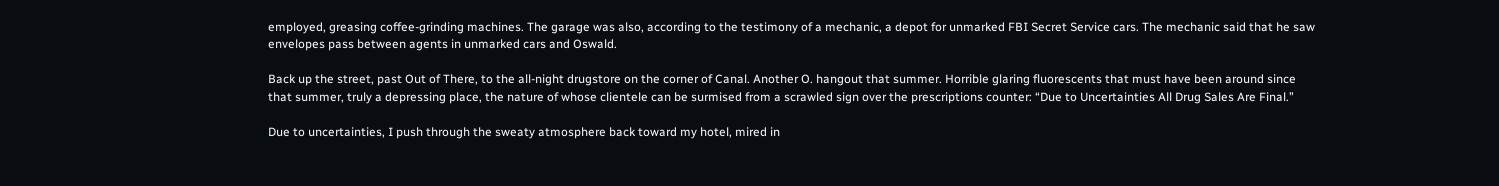employed, greasing coffee-grinding machines. The garage was also, according to the testimony of a mechanic, a depot for unmarked FBI Secret Service cars. The mechanic said that he saw envelopes pass between agents in unmarked cars and Oswald.

Back up the street, past Out of There, to the all-night drugstore on the corner of Canal. Another O. hangout that summer. Horrible glaring fluorescents that must have been around since that summer, truly a depressing place, the nature of whose clientele can be surmised from a scrawled sign over the prescriptions counter: “Due to Uncertainties All Drug Sales Are Final.”

Due to uncertainties, I push through the sweaty atmosphere back toward my hotel, mired in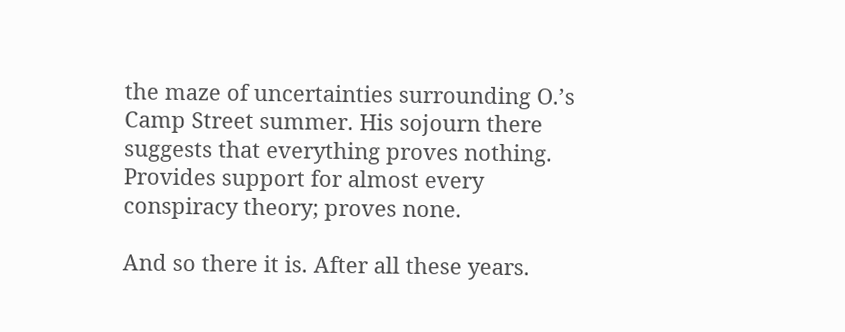the maze of uncertainties surrounding O.’s Camp Street summer. His sojourn there suggests that everything proves nothing. Provides support for almost every conspiracy theory; proves none.

And so there it is. After all these years.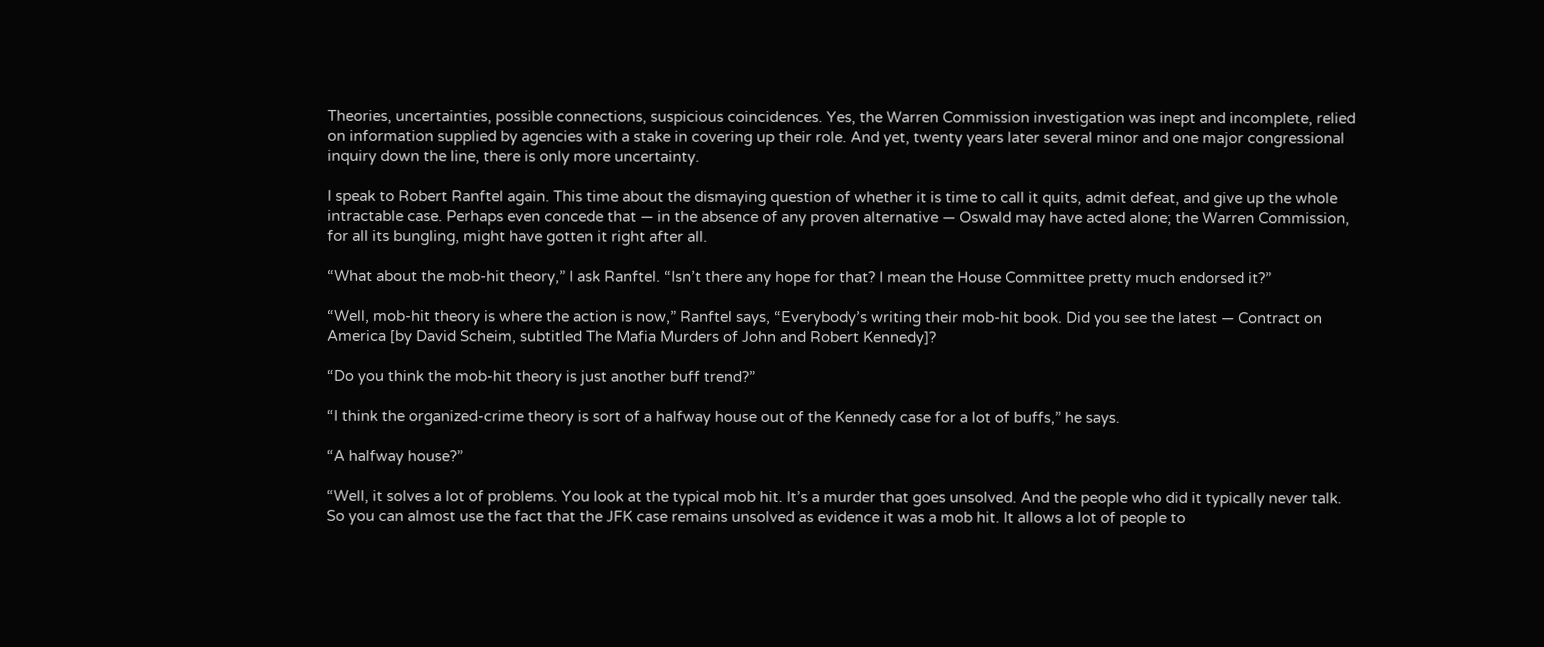Theories, uncertainties, possible connections, suspicious coincidences. Yes, the Warren Commission investigation was inept and incomplete, relied on information supplied by agencies with a stake in covering up their role. And yet, twenty years later several minor and one major congressional inquiry down the line, there is only more uncertainty.

I speak to Robert Ranftel again. This time about the dismaying question of whether it is time to call it quits, admit defeat, and give up the whole intractable case. Perhaps even concede that — in the absence of any proven alternative — Oswald may have acted alone; the Warren Commission, for all its bungling, might have gotten it right after all.

“What about the mob-hit theory,” I ask Ranftel. “Isn’t there any hope for that? I mean the House Committee pretty much endorsed it?”

“Well, mob-hit theory is where the action is now,” Ranftel says, “Everybody’s writing their mob-hit book. Did you see the latest — Contract on America [by David Scheim, subtitled The Mafia Murders of John and Robert Kennedy]?

“Do you think the mob-hit theory is just another buff trend?”

“I think the organized-crime theory is sort of a halfway house out of the Kennedy case for a lot of buffs,” he says.

“A halfway house?”

“Well, it solves a lot of problems. You look at the typical mob hit. It’s a murder that goes unsolved. And the people who did it typically never talk. So you can almost use the fact that the JFK case remains unsolved as evidence it was a mob hit. It allows a lot of people to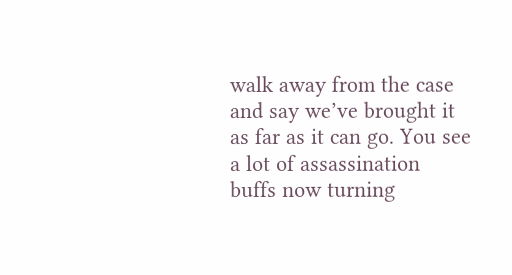walk away from the case and say we’ve brought it as far as it can go. You see a lot of assassination buffs now turning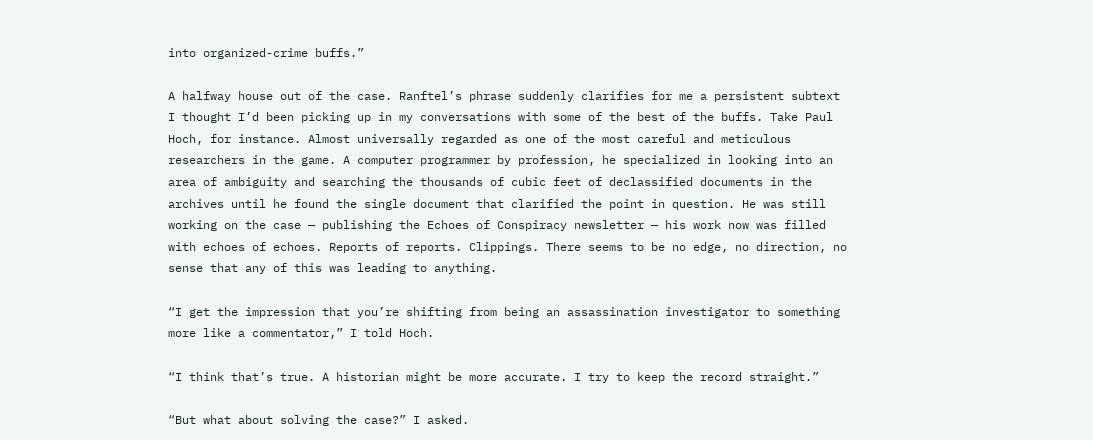into organized-crime buffs.”

A halfway house out of the case. Ranftel’s phrase suddenly clarifies for me a persistent subtext I thought I’d been picking up in my conversations with some of the best of the buffs. Take Paul Hoch, for instance. Almost universally regarded as one of the most careful and meticulous researchers in the game. A computer programmer by profession, he specialized in looking into an area of ambiguity and searching the thousands of cubic feet of declassified documents in the archives until he found the single document that clarified the point in question. He was still working on the case — publishing the Echoes of Conspiracy newsletter — his work now was filled with echoes of echoes. Reports of reports. Clippings. There seems to be no edge, no direction, no sense that any of this was leading to anything.

“I get the impression that you’re shifting from being an assassination investigator to something more like a commentator,” I told Hoch.

“I think that’s true. A historian might be more accurate. I try to keep the record straight.”

“But what about solving the case?” I asked.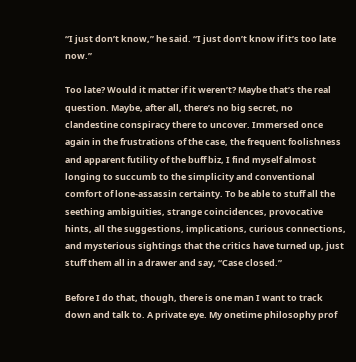“I just don’t know,” he said. “I just don’t know if it’s too late now.”

Too late? Would it matter if it weren’t? Maybe that’s the real question. Maybe, after all, there’s no big secret, no clandestine conspiracy there to uncover. Immersed once again in the frustrations of the case, the frequent foolishness and apparent futility of the buff biz, I find myself almost longing to succumb to the simplicity and conventional comfort of lone-assassin certainty. To be able to stuff all the seething ambiguities, strange coincidences, provocative hints, all the suggestions, implications, curious connections, and mysterious sightings that the critics have turned up, just stuff them all in a drawer and say, “Case closed.”

Before I do that, though, there is one man I want to track down and talk to. A private eye. My onetime philosophy prof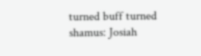turned buff turned shamus: Josiah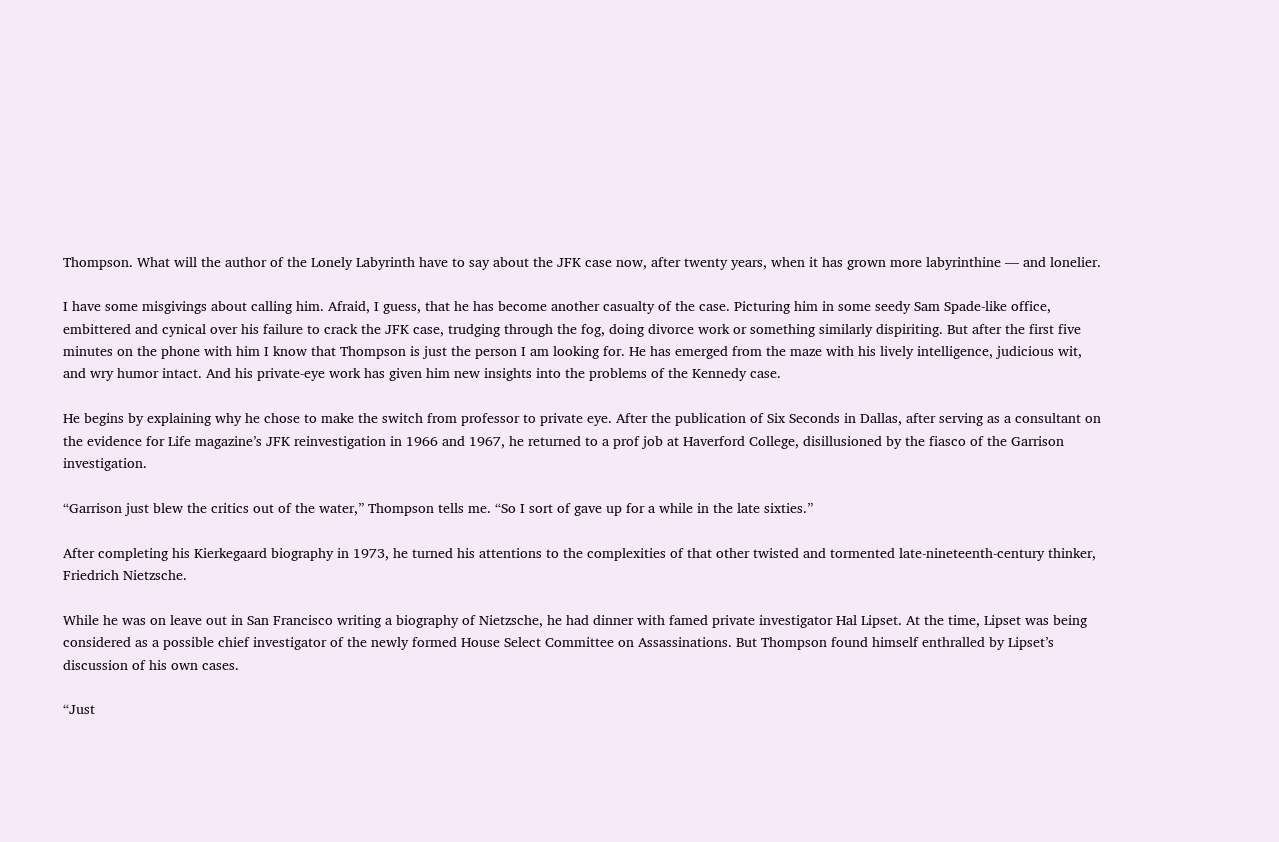Thompson. What will the author of the Lonely Labyrinth have to say about the JFK case now, after twenty years, when it has grown more labyrinthine — and lonelier.

I have some misgivings about calling him. Afraid, I guess, that he has become another casualty of the case. Picturing him in some seedy Sam Spade-like office, embittered and cynical over his failure to crack the JFK case, trudging through the fog, doing divorce work or something similarly dispiriting. But after the first five minutes on the phone with him I know that Thompson is just the person I am looking for. He has emerged from the maze with his lively intelligence, judicious wit, and wry humor intact. And his private-eye work has given him new insights into the problems of the Kennedy case.

He begins by explaining why he chose to make the switch from professor to private eye. After the publication of Six Seconds in Dallas, after serving as a consultant on the evidence for Life magazine’s JFK reinvestigation in 1966 and 1967, he returned to a prof job at Haverford College, disillusioned by the fiasco of the Garrison investigation.

“Garrison just blew the critics out of the water,” Thompson tells me. “So I sort of gave up for a while in the late sixties.”

After completing his Kierkegaard biography in 1973, he turned his attentions to the complexities of that other twisted and tormented late-nineteenth-century thinker, Friedrich Nietzsche.

While he was on leave out in San Francisco writing a biography of Nietzsche, he had dinner with famed private investigator Hal Lipset. At the time, Lipset was being considered as a possible chief investigator of the newly formed House Select Committee on Assassinations. But Thompson found himself enthralled by Lipset’s discussion of his own cases.

“Just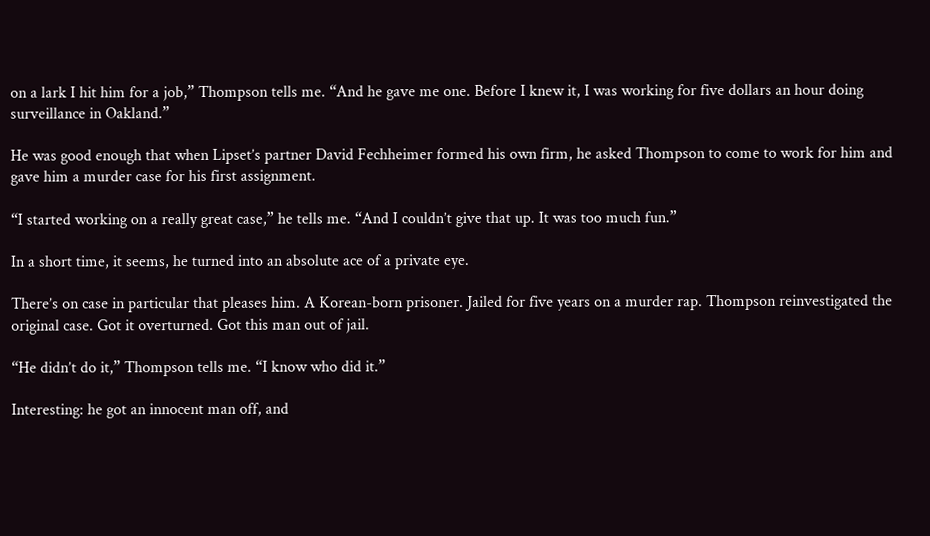on a lark I hit him for a job,” Thompson tells me. “And he gave me one. Before I knew it, I was working for five dollars an hour doing surveillance in Oakland.”

He was good enough that when Lipset’s partner David Fechheimer formed his own firm, he asked Thompson to come to work for him and gave him a murder case for his first assignment.

“I started working on a really great case,” he tells me. “And I couldn’t give that up. It was too much fun.”

In a short time, it seems, he turned into an absolute ace of a private eye.

There’s on case in particular that pleases him. A Korean-born prisoner. Jailed for five years on a murder rap. Thompson reinvestigated the original case. Got it overturned. Got this man out of jail.

“He didn’t do it,” Thompson tells me. “I know who did it.”

Interesting: he got an innocent man off, and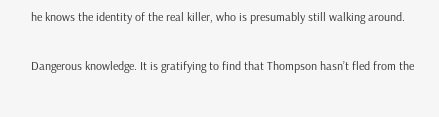he knows the identity of the real killer, who is presumably still walking around.

Dangerous knowledge. It is gratifying to find that Thompson hasn’t fled from the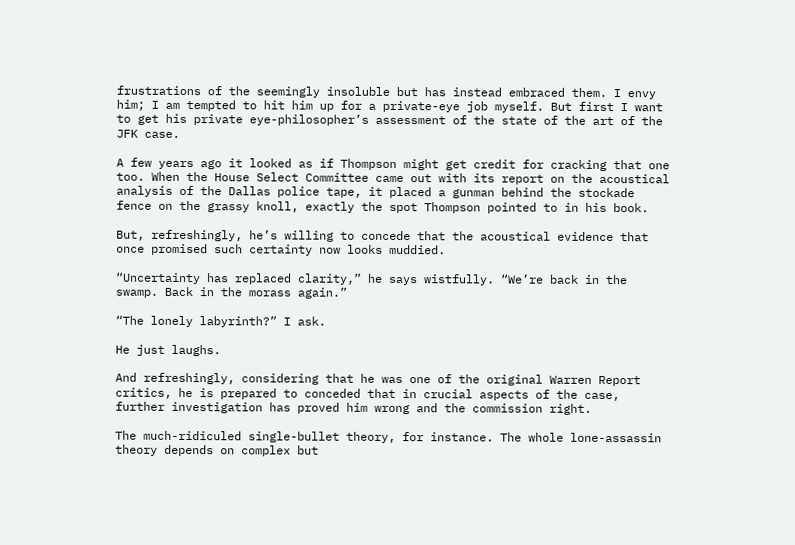frustrations of the seemingly insoluble but has instead embraced them. I envy him; I am tempted to hit him up for a private-eye job myself. But first I want to get his private eye-philosopher’s assessment of the state of the art of the JFK case.

A few years ago it looked as if Thompson might get credit for cracking that one too. When the House Select Committee came out with its report on the acoustical analysis of the Dallas police tape, it placed a gunman behind the stockade fence on the grassy knoll, exactly the spot Thompson pointed to in his book.

But, refreshingly, he’s willing to concede that the acoustical evidence that once promised such certainty now looks muddied.

“Uncertainty has replaced clarity,” he says wistfully. “We’re back in the swamp. Back in the morass again.”

“The lonely labyrinth?” I ask.

He just laughs.

And refreshingly, considering that he was one of the original Warren Report critics, he is prepared to conceded that in crucial aspects of the case, further investigation has proved him wrong and the commission right.

The much-ridiculed single-bullet theory, for instance. The whole lone-assassin theory depends on complex but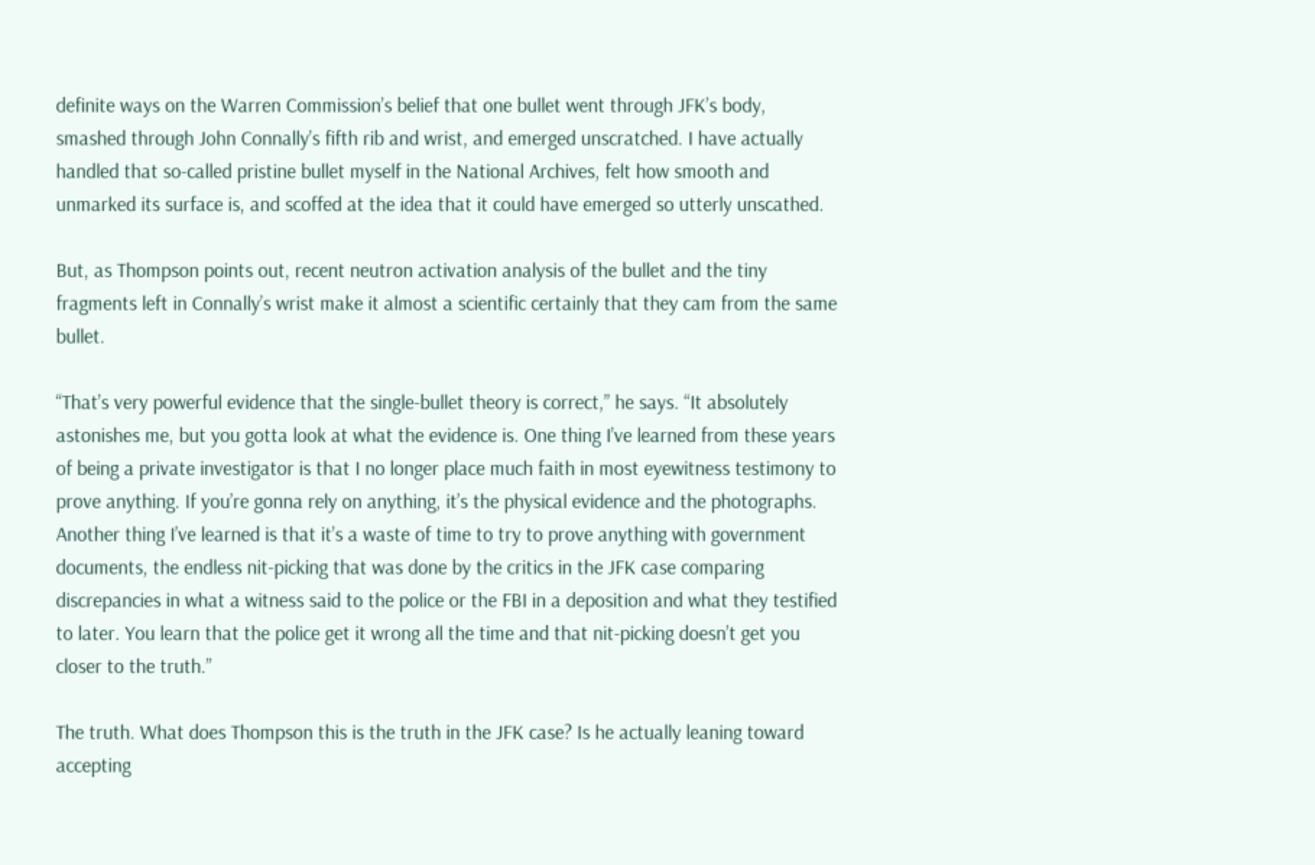definite ways on the Warren Commission’s belief that one bullet went through JFK’s body, smashed through John Connally’s fifth rib and wrist, and emerged unscratched. I have actually handled that so-called pristine bullet myself in the National Archives, felt how smooth and unmarked its surface is, and scoffed at the idea that it could have emerged so utterly unscathed.

But, as Thompson points out, recent neutron activation analysis of the bullet and the tiny fragments left in Connally’s wrist make it almost a scientific certainly that they cam from the same bullet.

“That’s very powerful evidence that the single-bullet theory is correct,” he says. “It absolutely astonishes me, but you gotta look at what the evidence is. One thing I’ve learned from these years of being a private investigator is that I no longer place much faith in most eyewitness testimony to prove anything. If you’re gonna rely on anything, it’s the physical evidence and the photographs. Another thing I’ve learned is that it’s a waste of time to try to prove anything with government documents, the endless nit-picking that was done by the critics in the JFK case comparing discrepancies in what a witness said to the police or the FBI in a deposition and what they testified to later. You learn that the police get it wrong all the time and that nit-picking doesn’t get you closer to the truth.”

The truth. What does Thompson this is the truth in the JFK case? Is he actually leaning toward accepting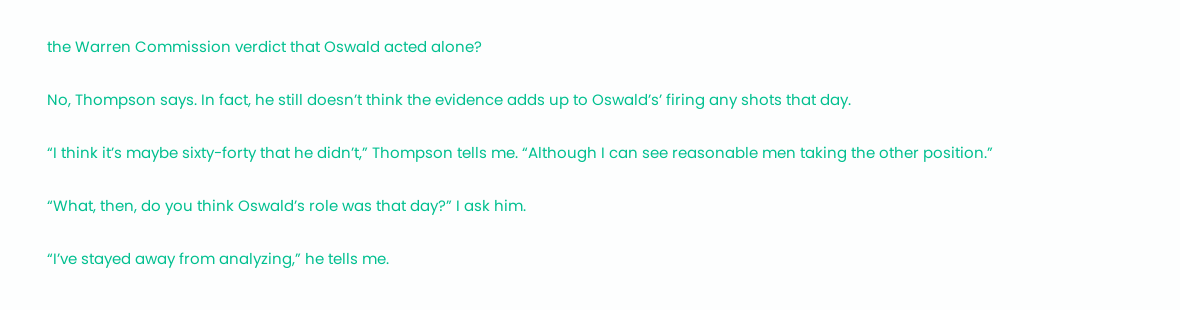the Warren Commission verdict that Oswald acted alone?

No, Thompson says. In fact, he still doesn’t think the evidence adds up to Oswald’s’ firing any shots that day.

“I think it’s maybe sixty-forty that he didn’t,” Thompson tells me. “Although I can see reasonable men taking the other position.”

“What, then, do you think Oswald’s role was that day?” I ask him.

“I’ve stayed away from analyzing,” he tells me.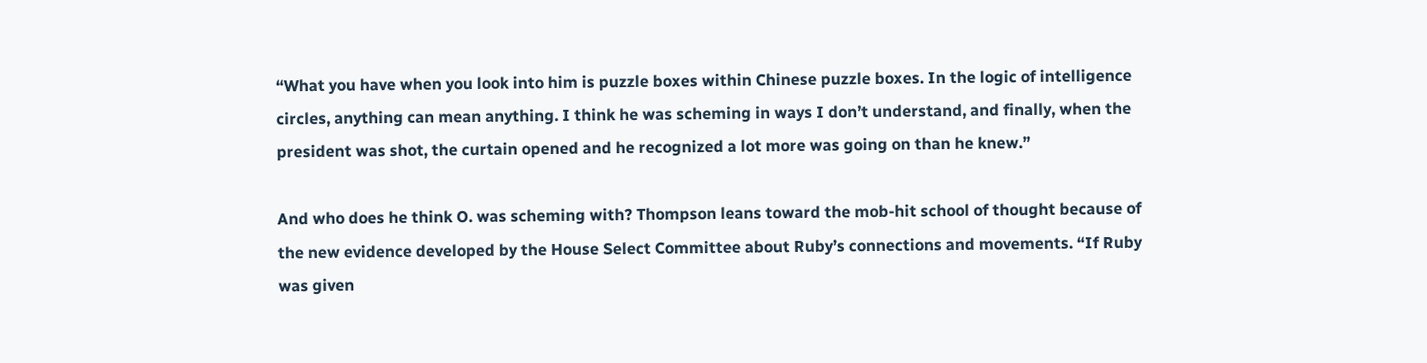“What you have when you look into him is puzzle boxes within Chinese puzzle boxes. In the logic of intelligence circles, anything can mean anything. I think he was scheming in ways I don’t understand, and finally, when the president was shot, the curtain opened and he recognized a lot more was going on than he knew.”

And who does he think O. was scheming with? Thompson leans toward the mob-hit school of thought because of the new evidence developed by the House Select Committee about Ruby’s connections and movements. “If Ruby was given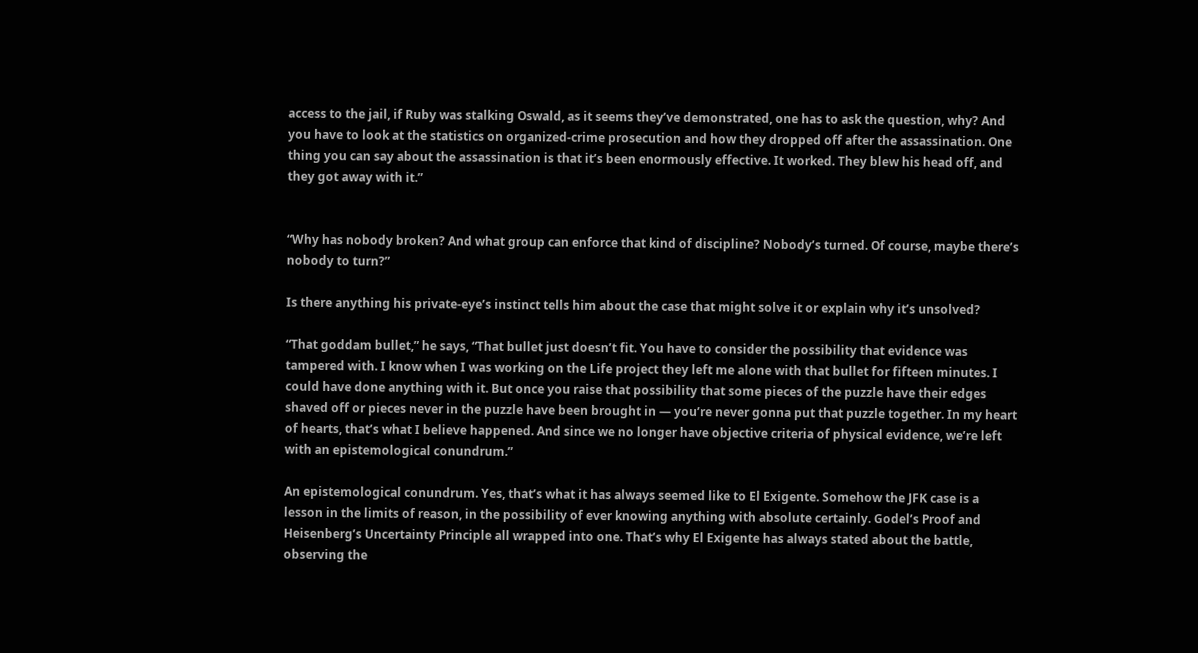access to the jail, if Ruby was stalking Oswald, as it seems they’ve demonstrated, one has to ask the question, why? And you have to look at the statistics on organized-crime prosecution and how they dropped off after the assassination. One thing you can say about the assassination is that it’s been enormously effective. It worked. They blew his head off, and they got away with it.”


“Why has nobody broken? And what group can enforce that kind of discipline? Nobody’s turned. Of course, maybe there’s nobody to turn?”

Is there anything his private-eye’s instinct tells him about the case that might solve it or explain why it’s unsolved?

“That goddam bullet,” he says, “That bullet just doesn’t fit. You have to consider the possibility that evidence was tampered with. I know when I was working on the Life project they left me alone with that bullet for fifteen minutes. I could have done anything with it. But once you raise that possibility that some pieces of the puzzle have their edges shaved off or pieces never in the puzzle have been brought in — you’re never gonna put that puzzle together. In my heart of hearts, that’s what I believe happened. And since we no longer have objective criteria of physical evidence, we’re left with an epistemological conundrum.”

An epistemological conundrum. Yes, that’s what it has always seemed like to El Exigente. Somehow the JFK case is a lesson in the limits of reason, in the possibility of ever knowing anything with absolute certainly. Godel’s Proof and Heisenberg’s Uncertainty Principle all wrapped into one. That’s why El Exigente has always stated about the battle, observing the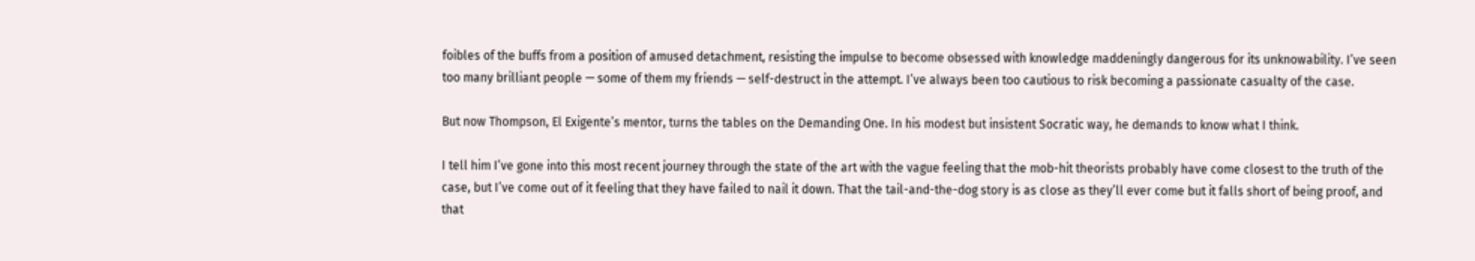foibles of the buffs from a position of amused detachment, resisting the impulse to become obsessed with knowledge maddeningly dangerous for its unknowability. I’ve seen too many brilliant people — some of them my friends — self-destruct in the attempt. I’ve always been too cautious to risk becoming a passionate casualty of the case.

But now Thompson, El Exigente’s mentor, turns the tables on the Demanding One. In his modest but insistent Socratic way, he demands to know what I think.

I tell him I’ve gone into this most recent journey through the state of the art with the vague feeling that the mob-hit theorists probably have come closest to the truth of the case, but I’ve come out of it feeling that they have failed to nail it down. That the tail-and-the-dog story is as close as they’ll ever come but it falls short of being proof, and that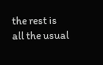the rest is all the usual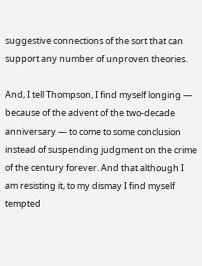suggestive connections of the sort that can support any number of unproven theories.

And, I tell Thompson, I find myself longing — because of the advent of the two-decade anniversary — to come to some conclusion instead of suspending judgment on the crime of the century forever. And that although I am resisting it, to my dismay I find myself tempted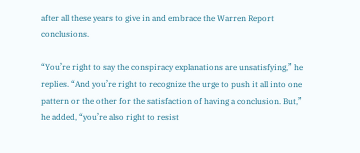after all these years to give in and embrace the Warren Report conclusions.

“You’re right to say the conspiracy explanations are unsatisfying,” he replies. “And you’re right to recognize the urge to push it all into one pattern or the other for the satisfaction of having a conclusion. But,” he added, “you’re also right to resist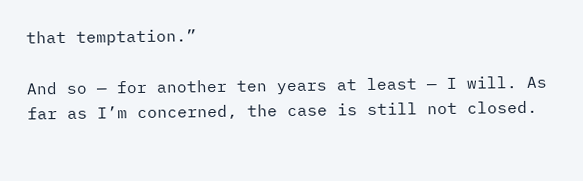that temptation.”

And so — for another ten years at least — I will. As far as I’m concerned, the case is still not closed.